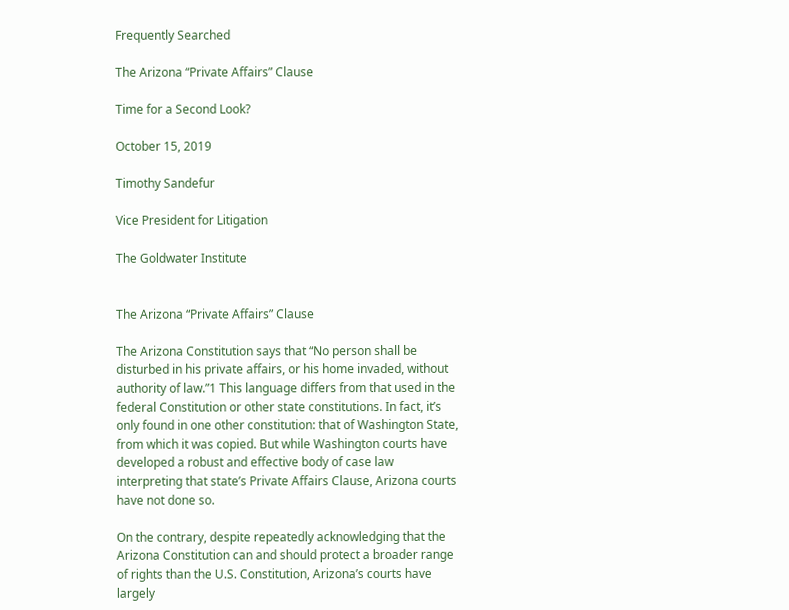Frequently Searched

The Arizona “Private Affairs” Clause

Time for a Second Look?

October 15, 2019

Timothy Sandefur

Vice President for Litigation

The Goldwater Institute


The Arizona “Private Affairs” Clause

The Arizona Constitution says that “No person shall be disturbed in his private affairs, or his home invaded, without authority of law.”1 This language differs from that used in the federal Constitution or other state constitutions. In fact, it’s only found in one other constitution: that of Washington State, from which it was copied. But while Washington courts have developed a robust and effective body of case law interpreting that state’s Private Affairs Clause, Arizona courts have not done so.

On the contrary, despite repeatedly acknowledging that the Arizona Constitution can and should protect a broader range of rights than the U.S. Constitution, Arizona’s courts have largely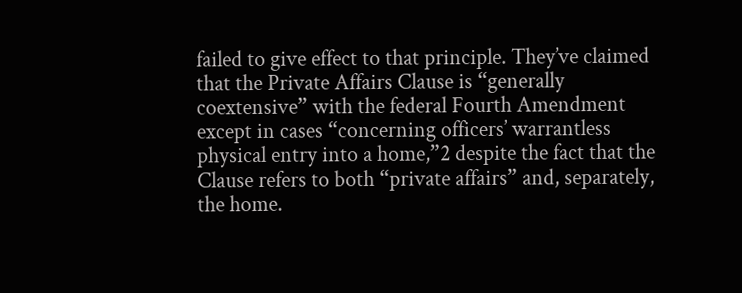failed to give effect to that principle. They’ve claimed that the Private Affairs Clause is “generally coextensive” with the federal Fourth Amendment except in cases “concerning officers’ warrantless physical entry into a home,”2 despite the fact that the Clause refers to both “private affairs” and, separately, the home.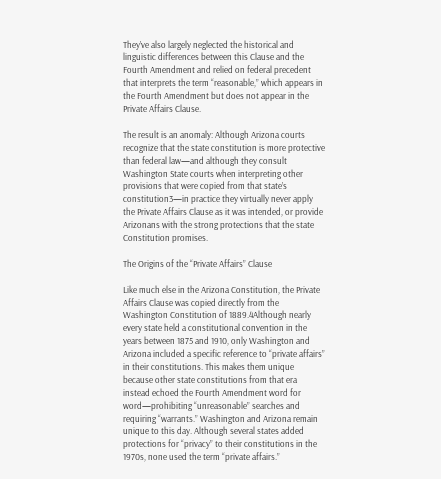They’ve also largely neglected the historical and linguistic differences between this Clause and the Fourth Amendment and relied on federal precedent that interprets the term “reasonable,” which appears in the Fourth Amendment but does not appear in the Private Affairs Clause.

The result is an anomaly: Although Arizona courts recognize that the state constitution is more protective than federal law—and although they consult Washington State courts when interpreting other provisions that were copied from that state’s constitution3—in practice they virtually never apply the Private Affairs Clause as it was intended, or provide Arizonans with the strong protections that the state Constitution promises.

The Origins of the “Private Affairs” Clause

Like much else in the Arizona Constitution, the Private Affairs Clause was copied directly from the Washington Constitution of 1889.4Although nearly every state held a constitutional convention in the years between 1875 and 1910, only Washington and Arizona included a specific reference to “private affairs” in their constitutions. This makes them unique because other state constitutions from that era instead echoed the Fourth Amendment word for word—prohibiting “unreasonable” searches and requiring “warrants.” Washington and Arizona remain unique to this day. Although several states added protections for “privacy” to their constitutions in the 1970s, none used the term “private affairs.”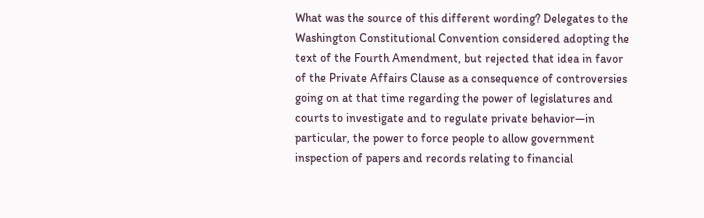What was the source of this different wording? Delegates to the Washington Constitutional Convention considered adopting the text of the Fourth Amendment, but rejected that idea in favor of the Private Affairs Clause as a consequence of controversies going on at that time regarding the power of legislatures and courts to investigate and to regulate private behavior—in particular, the power to force people to allow government inspection of papers and records relating to financial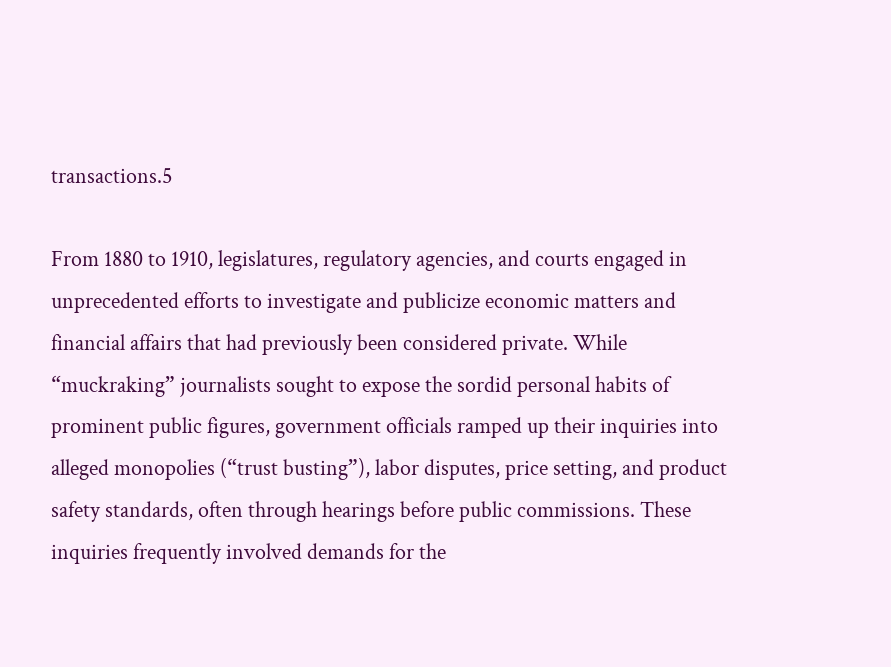transactions.5

From 1880 to 1910, legislatures, regulatory agencies, and courts engaged in unprecedented efforts to investigate and publicize economic matters and financial affairs that had previously been considered private. While “muckraking” journalists sought to expose the sordid personal habits of prominent public figures, government officials ramped up their inquiries into alleged monopolies (“trust busting”), labor disputes, price setting, and product safety standards, often through hearings before public commissions. These inquiries frequently involved demands for the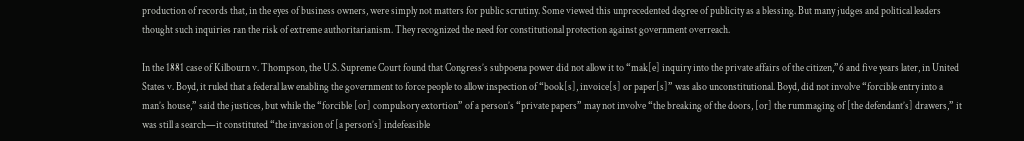production of records that, in the eyes of business owners, were simply not matters for public scrutiny. Some viewed this unprecedented degree of publicity as a blessing. But many judges and political leaders thought such inquiries ran the risk of extreme authoritarianism. They recognized the need for constitutional protection against government overreach.

In the 1881 case of Kilbourn v. Thompson, the U.S. Supreme Court found that Congress’s subpoena power did not allow it to “mak[e] inquiry into the private affairs of the citizen,”6 and five years later, in United States v. Boyd, it ruled that a federal law enabling the government to force people to allow inspection of “book[s], invoice[s] or paper[s]” was also unconstitutional. Boyd, did not involve “forcible entry into a man’s house,” said the justices, but while the “forcible [or] compulsory extortion” of a person’s “private papers” may not involve “the breaking of the doors, [or] the rummaging of [the defendant’s] drawers,” it was still a search—it constituted “the invasion of [a person’s] indefeasible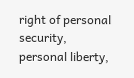right of personal security, personal liberty,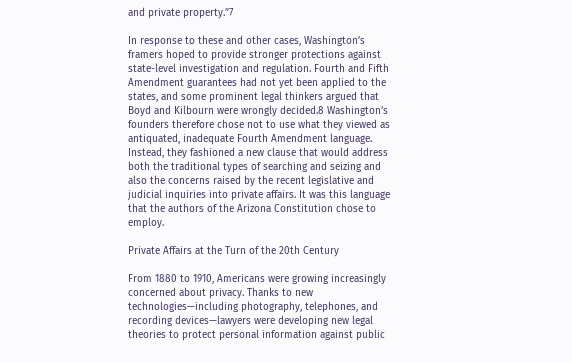and private property.”7

In response to these and other cases, Washington’s framers hoped to provide stronger protections against state-level investigation and regulation. Fourth and Fifth Amendment guarantees had not yet been applied to the states, and some prominent legal thinkers argued that Boyd and Kilbourn were wrongly decided.8 Washington’s founders therefore chose not to use what they viewed as antiquated, inadequate Fourth Amendment language. Instead, they fashioned a new clause that would address both the traditional types of searching and seizing and also the concerns raised by the recent legislative and judicial inquiries into private affairs. It was this language that the authors of the Arizona Constitution chose to employ.

Private Affairs at the Turn of the 20th Century

From 1880 to 1910, Americans were growing increasingly concerned about privacy. Thanks to new technologies—including photography, telephones, and recording devices—lawyers were developing new legal theories to protect personal information against public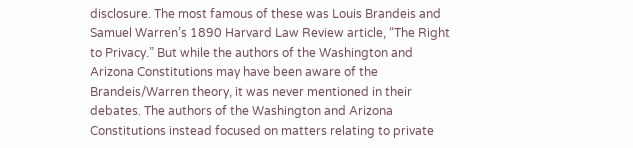disclosure. The most famous of these was Louis Brandeis and Samuel Warren’s 1890 Harvard Law Review article, “The Right to Privacy.” But while the authors of the Washington and Arizona Constitutions may have been aware of the Brandeis/Warren theory, it was never mentioned in their debates. The authors of the Washington and Arizona Constitutions instead focused on matters relating to private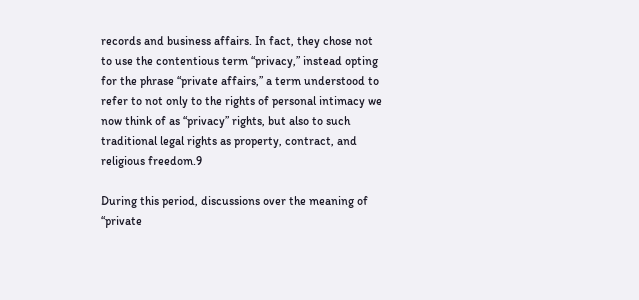records and business affairs. In fact, they chose not to use the contentious term “privacy,” instead opting for the phrase “private affairs,” a term understood to refer to not only to the rights of personal intimacy we now think of as “privacy” rights, but also to such traditional legal rights as property, contract, and religious freedom.9

During this period, discussions over the meaning of “private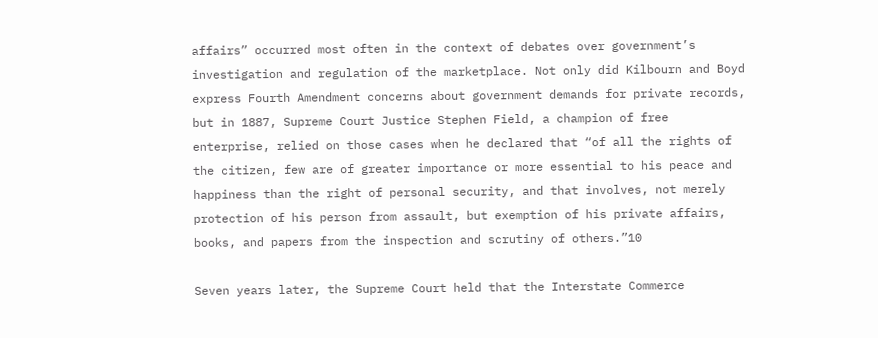affairs” occurred most often in the context of debates over government’s investigation and regulation of the marketplace. Not only did Kilbourn and Boyd express Fourth Amendment concerns about government demands for private records, but in 1887, Supreme Court Justice Stephen Field, a champion of free enterprise, relied on those cases when he declared that “of all the rights of the citizen, few are of greater importance or more essential to his peace and happiness than the right of personal security, and that involves, not merely protection of his person from assault, but exemption of his private affairs, books, and papers from the inspection and scrutiny of others.”10

Seven years later, the Supreme Court held that the Interstate Commerce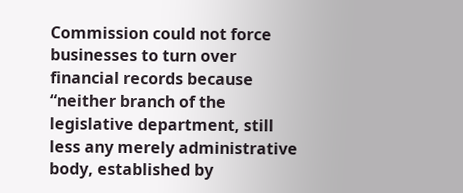Commission could not force businesses to turn over financial records because “neither branch of the legislative department, still less any merely administrative body, established by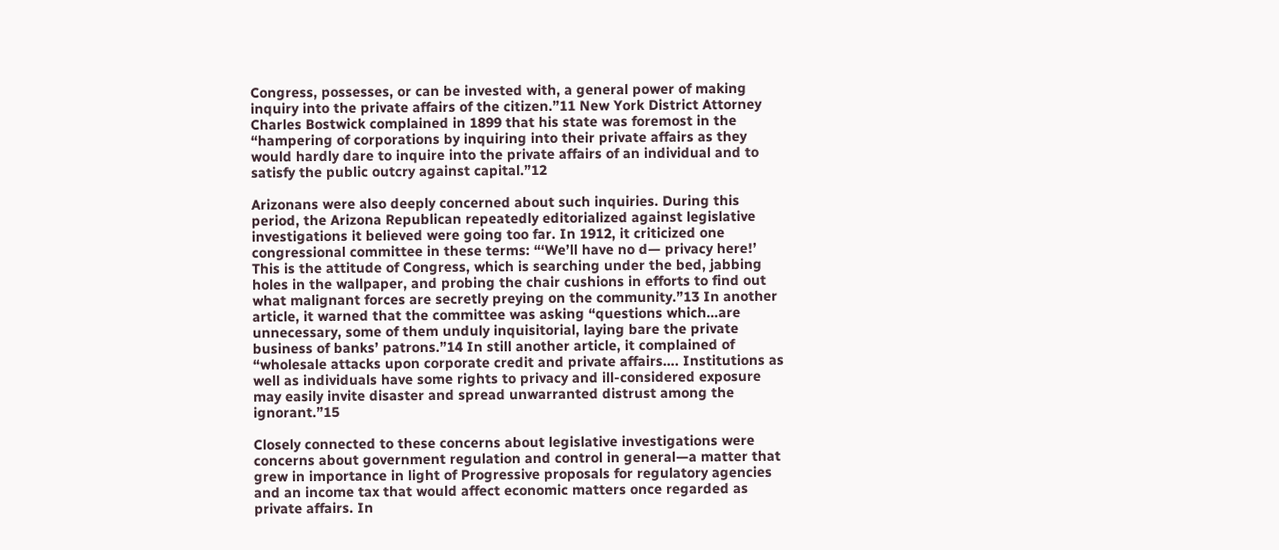Congress, possesses, or can be invested with, a general power of making inquiry into the private affairs of the citizen.”11 New York District Attorney Charles Bostwick complained in 1899 that his state was foremost in the “hampering of corporations by inquiring into their private affairs as they would hardly dare to inquire into the private affairs of an individual and to satisfy the public outcry against capital.”12

Arizonans were also deeply concerned about such inquiries. During this period, the Arizona Republican repeatedly editorialized against legislative investigations it believed were going too far. In 1912, it criticized one congressional committee in these terms: “‘We’ll have no d— privacy here!’ This is the attitude of Congress, which is searching under the bed, jabbing holes in the wallpaper, and probing the chair cushions in efforts to find out what malignant forces are secretly preying on the community.”13 In another article, it warned that the committee was asking “questions which…are unnecessary, some of them unduly inquisitorial, laying bare the private business of banks’ patrons.”14 In still another article, it complained of “wholesale attacks upon corporate credit and private affairs…. Institutions as well as individuals have some rights to privacy and ill-considered exposure may easily invite disaster and spread unwarranted distrust among the ignorant.”15

Closely connected to these concerns about legislative investigations were concerns about government regulation and control in general—a matter that grew in importance in light of Progressive proposals for regulatory agencies and an income tax that would affect economic matters once regarded as private affairs. In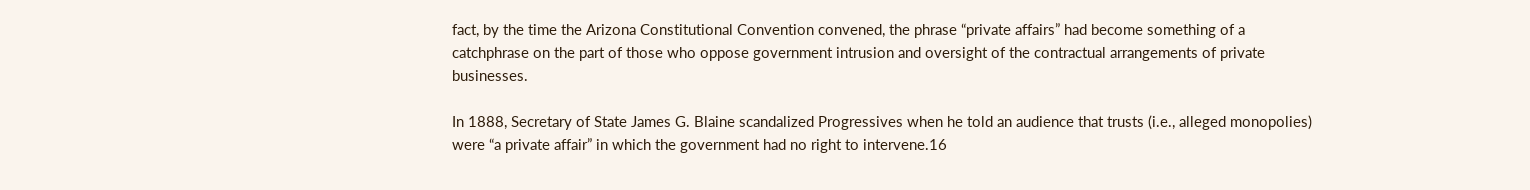fact, by the time the Arizona Constitutional Convention convened, the phrase “private affairs” had become something of a catchphrase on the part of those who oppose government intrusion and oversight of the contractual arrangements of private businesses.

In 1888, Secretary of State James G. Blaine scandalized Progressives when he told an audience that trusts (i.e., alleged monopolies) were “a private affair” in which the government had no right to intervene.16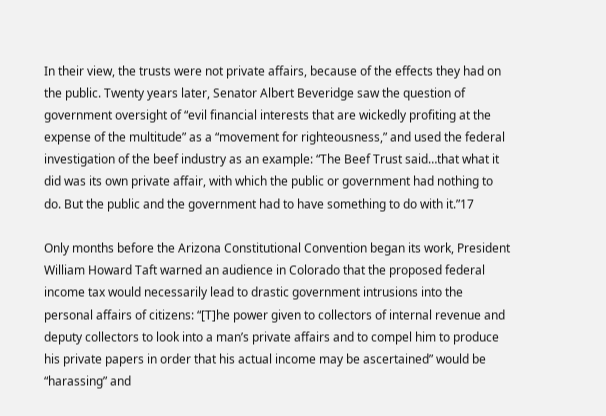In their view, the trusts were not private affairs, because of the effects they had on the public. Twenty years later, Senator Albert Beveridge saw the question of government oversight of “evil financial interests that are wickedly profiting at the expense of the multitude” as a “movement for righteousness,” and used the federal investigation of the beef industry as an example: “The Beef Trust said…that what it did was its own private affair, with which the public or government had nothing to do. But the public and the government had to have something to do with it.”17

Only months before the Arizona Constitutional Convention began its work, President William Howard Taft warned an audience in Colorado that the proposed federal income tax would necessarily lead to drastic government intrusions into the personal affairs of citizens: “[T]he power given to collectors of internal revenue and deputy collectors to look into a man’s private affairs and to compel him to produce his private papers in order that his actual income may be ascertained” would be “harassing” and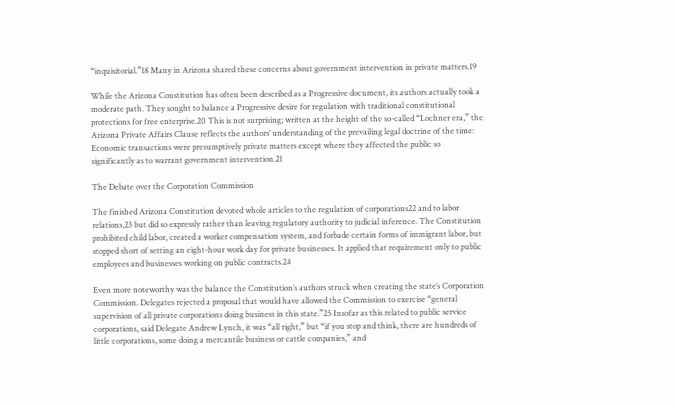“inquisitorial.”18 Many in Arizona shared these concerns about government intervention in private matters.19

While the Arizona Constitution has often been described as a Progressive document, its authors actually took a moderate path. They sought to balance a Progressive desire for regulation with traditional constitutional protections for free enterprise.20 This is not surprising; written at the height of the so-called “Lochner era,” the Arizona Private Affairs Clause reflects the authors’ understanding of the prevailing legal doctrine of the time: Economic transactions were presumptively private matters except where they affected the public so significantly as to warrant government intervention.21

The Debate over the Corporation Commission

The finished Arizona Constitution devoted whole articles to the regulation of corporations22 and to labor relations,23 but did so expressly rather than leaving regulatory authority to judicial inference. The Constitution prohibited child labor, created a worker compensation system, and forbade certain forms of immigrant labor, but stopped short of setting an eight-hour work day for private businesses. It applied that requirement only to public employees and businesses working on public contracts.24

Even more noteworthy was the balance the Constitution’s authors struck when creating the state’s Corporation Commission. Delegates rejected a proposal that would have allowed the Commission to exercise “general supervision of all private corporations doing business in this state.”25 Insofar as this related to public service corporations, said Delegate Andrew Lynch, it was “all right,” but “if you stop and think, there are hundreds of little corporations, some doing a mercantile business or cattle companies,” and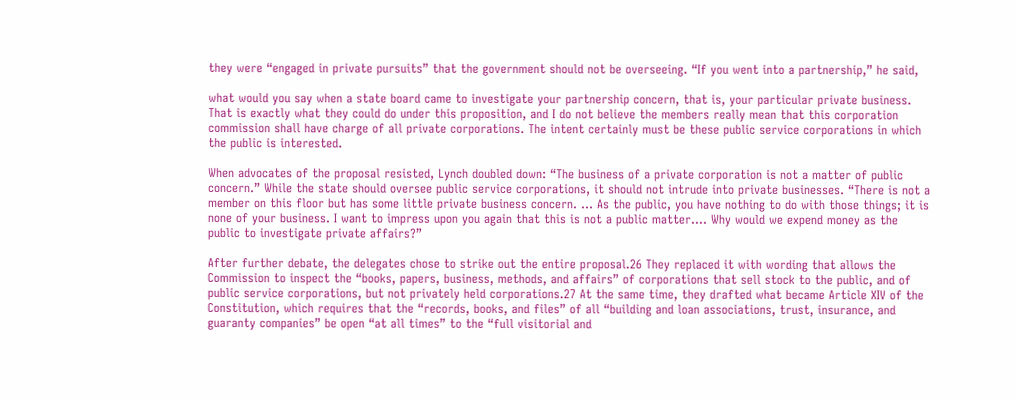they were “engaged in private pursuits” that the government should not be overseeing. “If you went into a partnership,” he said,

what would you say when a state board came to investigate your partnership concern, that is, your particular private business. That is exactly what they could do under this proposition, and I do not believe the members really mean that this corporation commission shall have charge of all private corporations. The intent certainly must be these public service corporations in which the public is interested.

When advocates of the proposal resisted, Lynch doubled down: “The business of a private corporation is not a matter of public concern.” While the state should oversee public service corporations, it should not intrude into private businesses. “There is not a member on this floor but has some little private business concern. … As the public, you have nothing to do with those things; it is none of your business. I want to impress upon you again that this is not a public matter…. Why would we expend money as the public to investigate private affairs?”

After further debate, the delegates chose to strike out the entire proposal.26 They replaced it with wording that allows the Commission to inspect the “books, papers, business, methods, and affairs” of corporations that sell stock to the public, and of public service corporations, but not privately held corporations.27 At the same time, they drafted what became Article XIV of the Constitution, which requires that the “records, books, and files” of all “building and loan associations, trust, insurance, and guaranty companies” be open “at all times” to the “full visitorial and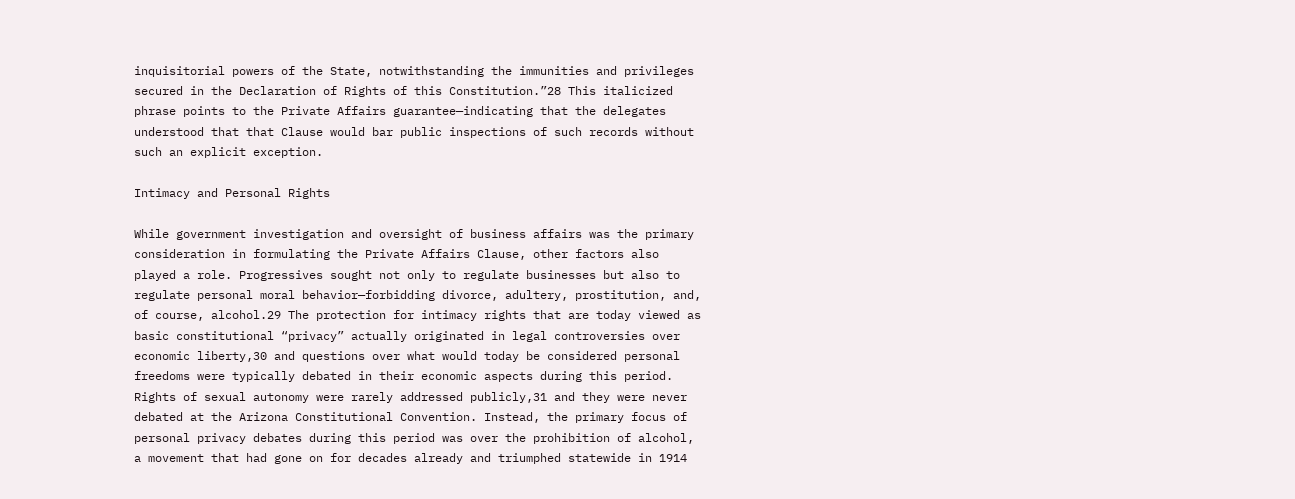inquisitorial powers of the State, notwithstanding the immunities and privileges secured in the Declaration of Rights of this Constitution.”28 This italicized phrase points to the Private Affairs guarantee—indicating that the delegates understood that that Clause would bar public inspections of such records without such an explicit exception.

Intimacy and Personal Rights

While government investigation and oversight of business affairs was the primary consideration in formulating the Private Affairs Clause, other factors also played a role. Progressives sought not only to regulate businesses but also to regulate personal moral behavior—forbidding divorce, adultery, prostitution, and, of course, alcohol.29 The protection for intimacy rights that are today viewed as basic constitutional “privacy” actually originated in legal controversies over economic liberty,30 and questions over what would today be considered personal freedoms were typically debated in their economic aspects during this period. Rights of sexual autonomy were rarely addressed publicly,31 and they were never debated at the Arizona Constitutional Convention. Instead, the primary focus of personal privacy debates during this period was over the prohibition of alcohol, a movement that had gone on for decades already and triumphed statewide in 1914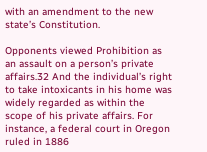with an amendment to the new state’s Constitution.

Opponents viewed Prohibition as an assault on a person’s private affairs.32 And the individual’s right to take intoxicants in his home was widely regarded as within the scope of his private affairs. For instance, a federal court in Oregon ruled in 1886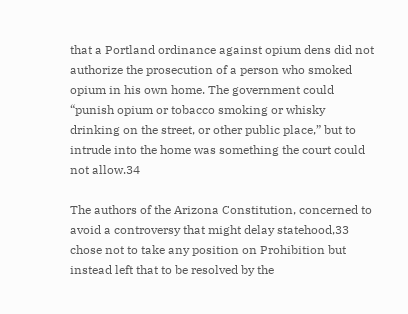that a Portland ordinance against opium dens did not authorize the prosecution of a person who smoked opium in his own home. The government could “punish opium or tobacco smoking or whisky drinking on the street, or other public place,” but to intrude into the home was something the court could not allow.34

The authors of the Arizona Constitution, concerned to avoid a controversy that might delay statehood,33 chose not to take any position on Prohibition but instead left that to be resolved by the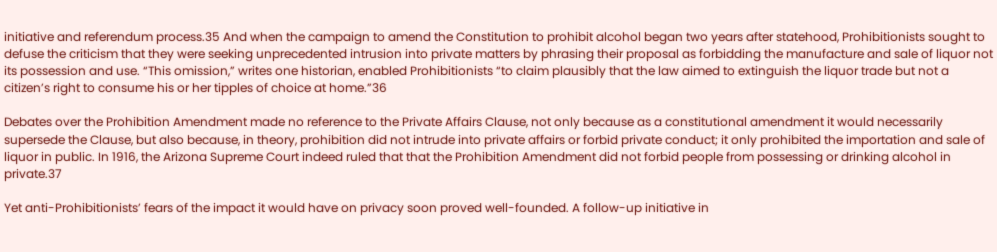initiative and referendum process.35 And when the campaign to amend the Constitution to prohibit alcohol began two years after statehood, Prohibitionists sought to defuse the criticism that they were seeking unprecedented intrusion into private matters by phrasing their proposal as forbidding the manufacture and sale of liquor not its possession and use. “This omission,” writes one historian, enabled Prohibitionists “to claim plausibly that the law aimed to extinguish the liquor trade but not a citizen’s right to consume his or her tipples of choice at home.”36

Debates over the Prohibition Amendment made no reference to the Private Affairs Clause, not only because as a constitutional amendment it would necessarily supersede the Clause, but also because, in theory, prohibition did not intrude into private affairs or forbid private conduct; it only prohibited the importation and sale of liquor in public. In 1916, the Arizona Supreme Court indeed ruled that that the Prohibition Amendment did not forbid people from possessing or drinking alcohol in private.37

Yet anti-Prohibitionists’ fears of the impact it would have on privacy soon proved well-founded. A follow-up initiative in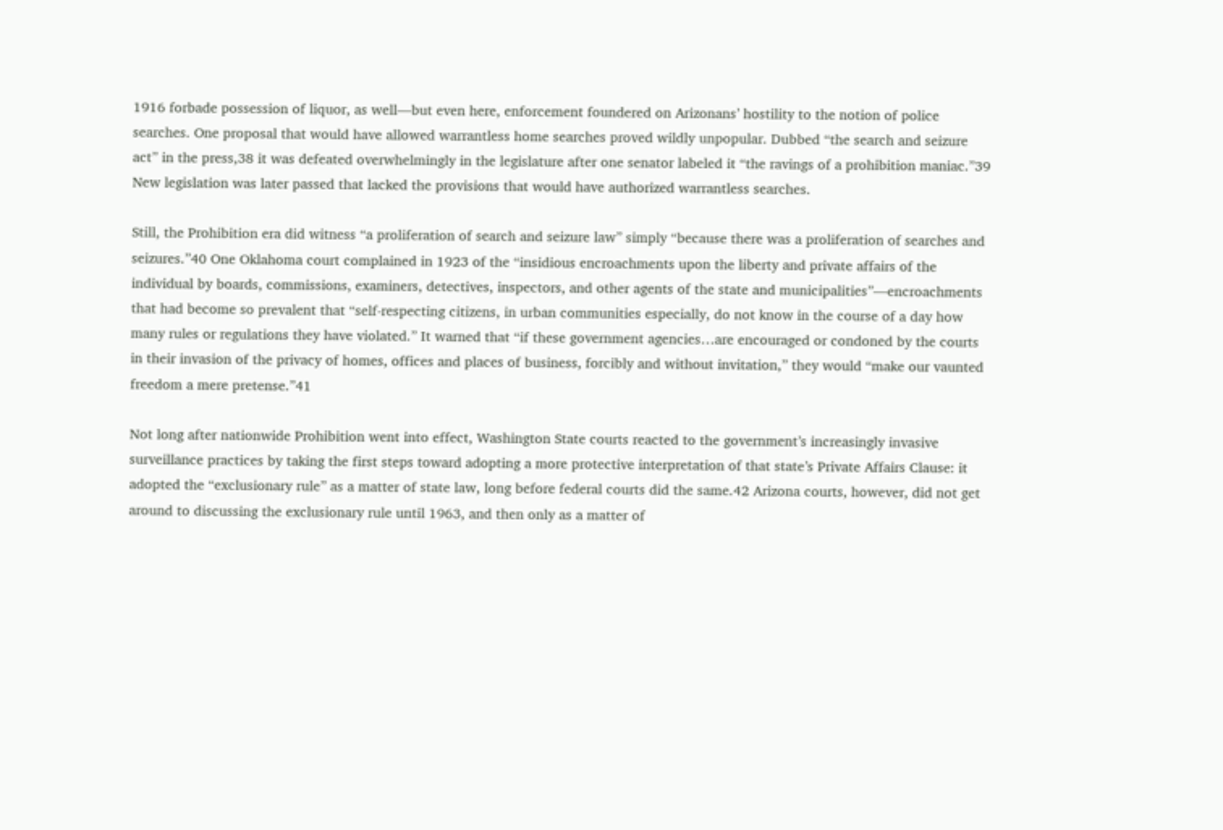1916 forbade possession of liquor, as well—but even here, enforcement foundered on Arizonans’ hostility to the notion of police searches. One proposal that would have allowed warrantless home searches proved wildly unpopular. Dubbed “the search and seizure act” in the press,38 it was defeated overwhelmingly in the legislature after one senator labeled it “the ravings of a prohibition maniac.”39 New legislation was later passed that lacked the provisions that would have authorized warrantless searches.

Still, the Prohibition era did witness “a proliferation of search and seizure law” simply “because there was a proliferation of searches and seizures.”40 One Oklahoma court complained in 1923 of the “insidious encroachments upon the liberty and private affairs of the individual by boards, commissions, examiners, detectives, inspectors, and other agents of the state and municipalities”—encroachments that had become so prevalent that “self-respecting citizens, in urban communities especially, do not know in the course of a day how many rules or regulations they have violated.” It warned that “if these government agencies…are encouraged or condoned by the courts in their invasion of the privacy of homes, offices and places of business, forcibly and without invitation,” they would “make our vaunted freedom a mere pretense.”41

Not long after nationwide Prohibition went into effect, Washington State courts reacted to the government’s increasingly invasive surveillance practices by taking the first steps toward adopting a more protective interpretation of that state’s Private Affairs Clause: it adopted the “exclusionary rule” as a matter of state law, long before federal courts did the same.42 Arizona courts, however, did not get around to discussing the exclusionary rule until 1963, and then only as a matter of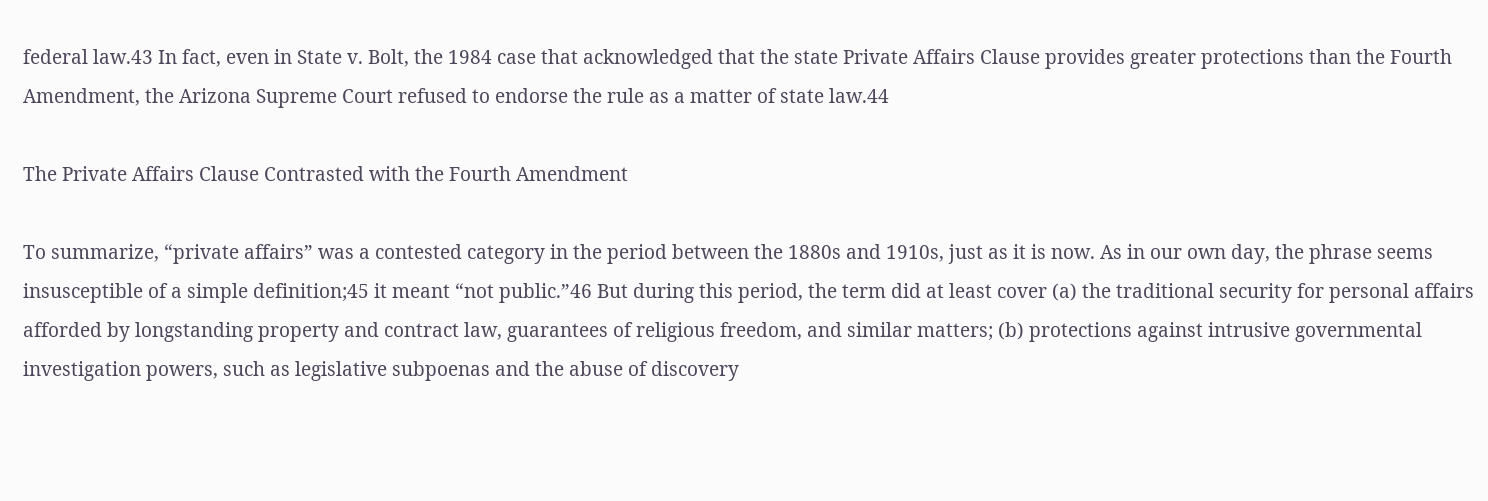federal law.43 In fact, even in State v. Bolt, the 1984 case that acknowledged that the state Private Affairs Clause provides greater protections than the Fourth Amendment, the Arizona Supreme Court refused to endorse the rule as a matter of state law.44

The Private Affairs Clause Contrasted with the Fourth Amendment

To summarize, “private affairs” was a contested category in the period between the 1880s and 1910s, just as it is now. As in our own day, the phrase seems insusceptible of a simple definition;45 it meant “not public.”46 But during this period, the term did at least cover (a) the traditional security for personal affairs afforded by longstanding property and contract law, guarantees of religious freedom, and similar matters; (b) protections against intrusive governmental investigation powers, such as legislative subpoenas and the abuse of discovery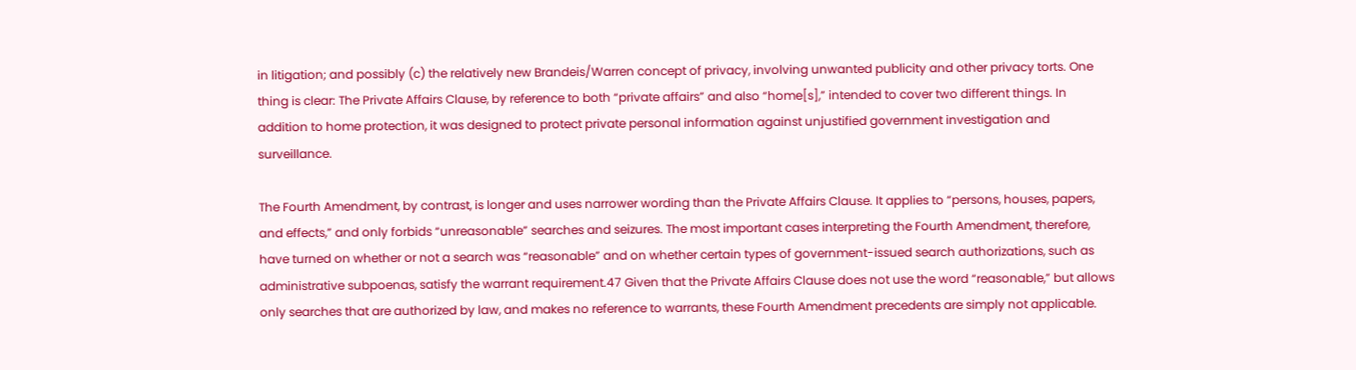in litigation; and possibly (c) the relatively new Brandeis/Warren concept of privacy, involving unwanted publicity and other privacy torts. One thing is clear: The Private Affairs Clause, by reference to both “private affairs” and also “home[s],” intended to cover two different things. In addition to home protection, it was designed to protect private personal information against unjustified government investigation and surveillance.

The Fourth Amendment, by contrast, is longer and uses narrower wording than the Private Affairs Clause. It applies to “persons, houses, papers, and effects,” and only forbids “unreasonable” searches and seizures. The most important cases interpreting the Fourth Amendment, therefore, have turned on whether or not a search was “reasonable” and on whether certain types of government-issued search authorizations, such as administrative subpoenas, satisfy the warrant requirement.47 Given that the Private Affairs Clause does not use the word “reasonable,” but allows only searches that are authorized by law, and makes no reference to warrants, these Fourth Amendment precedents are simply not applicable.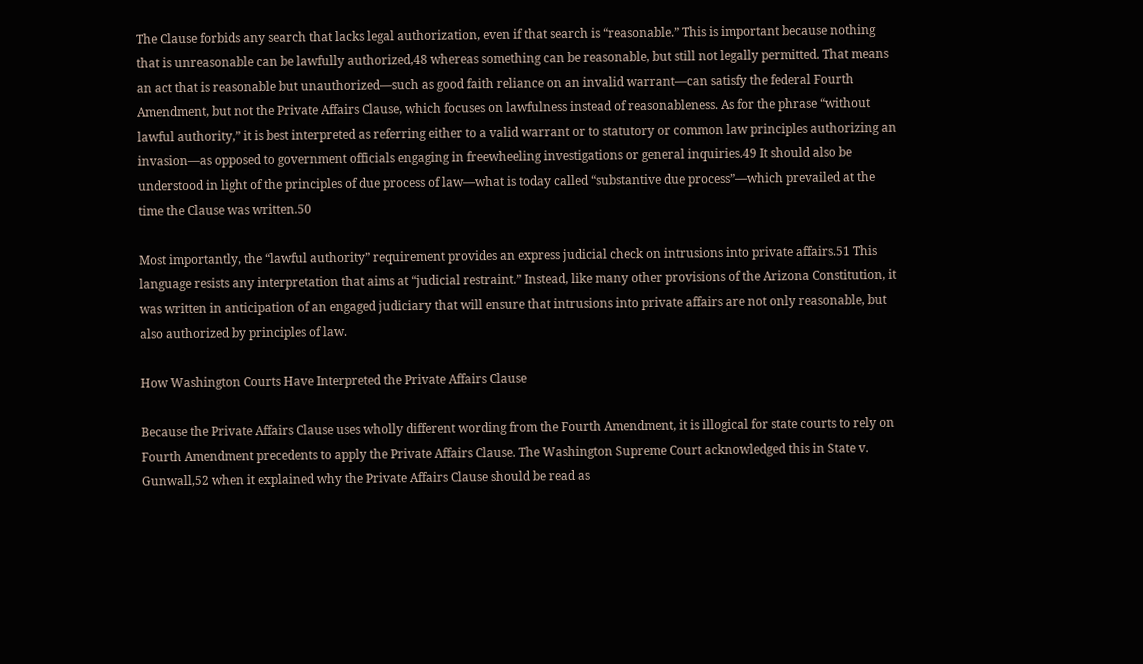The Clause forbids any search that lacks legal authorization, even if that search is “reasonable.” This is important because nothing that is unreasonable can be lawfully authorized,48 whereas something can be reasonable, but still not legally permitted. That means an act that is reasonable but unauthorized—such as good faith reliance on an invalid warrant—can satisfy the federal Fourth Amendment, but not the Private Affairs Clause, which focuses on lawfulness instead of reasonableness. As for the phrase “without lawful authority,” it is best interpreted as referring either to a valid warrant or to statutory or common law principles authorizing an invasion—as opposed to government officials engaging in freewheeling investigations or general inquiries.49 It should also be understood in light of the principles of due process of law—what is today called “substantive due process”—which prevailed at the time the Clause was written.50

Most importantly, the “lawful authority” requirement provides an express judicial check on intrusions into private affairs.51 This language resists any interpretation that aims at “judicial restraint.” Instead, like many other provisions of the Arizona Constitution, it was written in anticipation of an engaged judiciary that will ensure that intrusions into private affairs are not only reasonable, but also authorized by principles of law.

How Washington Courts Have Interpreted the Private Affairs Clause

Because the Private Affairs Clause uses wholly different wording from the Fourth Amendment, it is illogical for state courts to rely on Fourth Amendment precedents to apply the Private Affairs Clause. The Washington Supreme Court acknowledged this in State v. Gunwall,52 when it explained why the Private Affairs Clause should be read as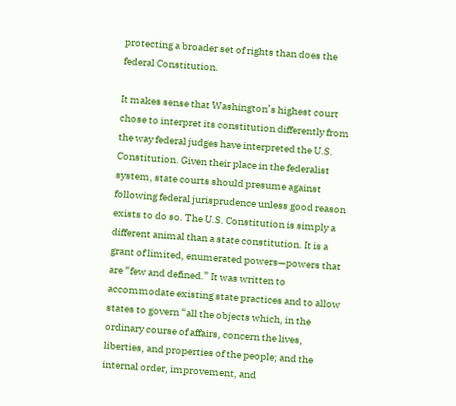protecting a broader set of rights than does the federal Constitution.

It makes sense that Washington’s highest court chose to interpret its constitution differently from the way federal judges have interpreted the U.S. Constitution. Given their place in the federalist system, state courts should presume against following federal jurisprudence unless good reason exists to do so. The U.S. Constitution is simply a different animal than a state constitution. It is a grant of limited, enumerated powers—powers that are “few and defined.” It was written to accommodate existing state practices and to allow states to govern “all the objects which, in the ordinary course of affairs, concern the lives, liberties, and properties of the people; and the internal order, improvement, and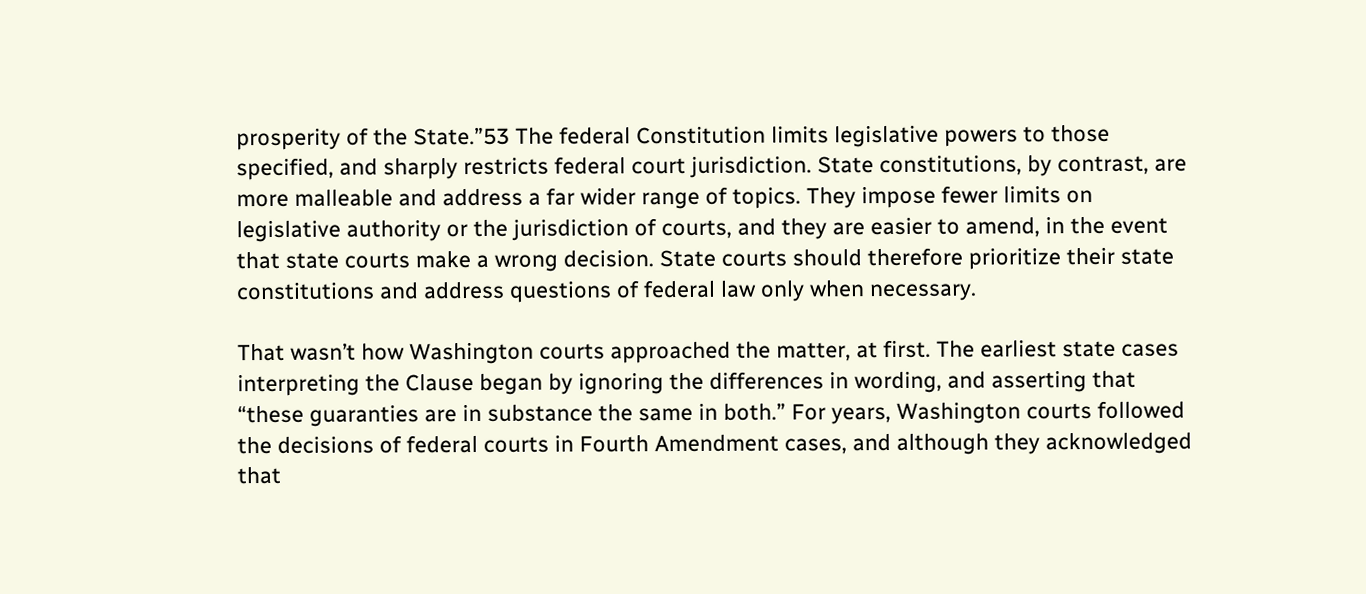prosperity of the State.”53 The federal Constitution limits legislative powers to those specified, and sharply restricts federal court jurisdiction. State constitutions, by contrast, are more malleable and address a far wider range of topics. They impose fewer limits on legislative authority or the jurisdiction of courts, and they are easier to amend, in the event that state courts make a wrong decision. State courts should therefore prioritize their state constitutions and address questions of federal law only when necessary.

That wasn’t how Washington courts approached the matter, at first. The earliest state cases interpreting the Clause began by ignoring the differences in wording, and asserting that “these guaranties are in substance the same in both.” For years, Washington courts followed the decisions of federal courts in Fourth Amendment cases, and although they acknowledged that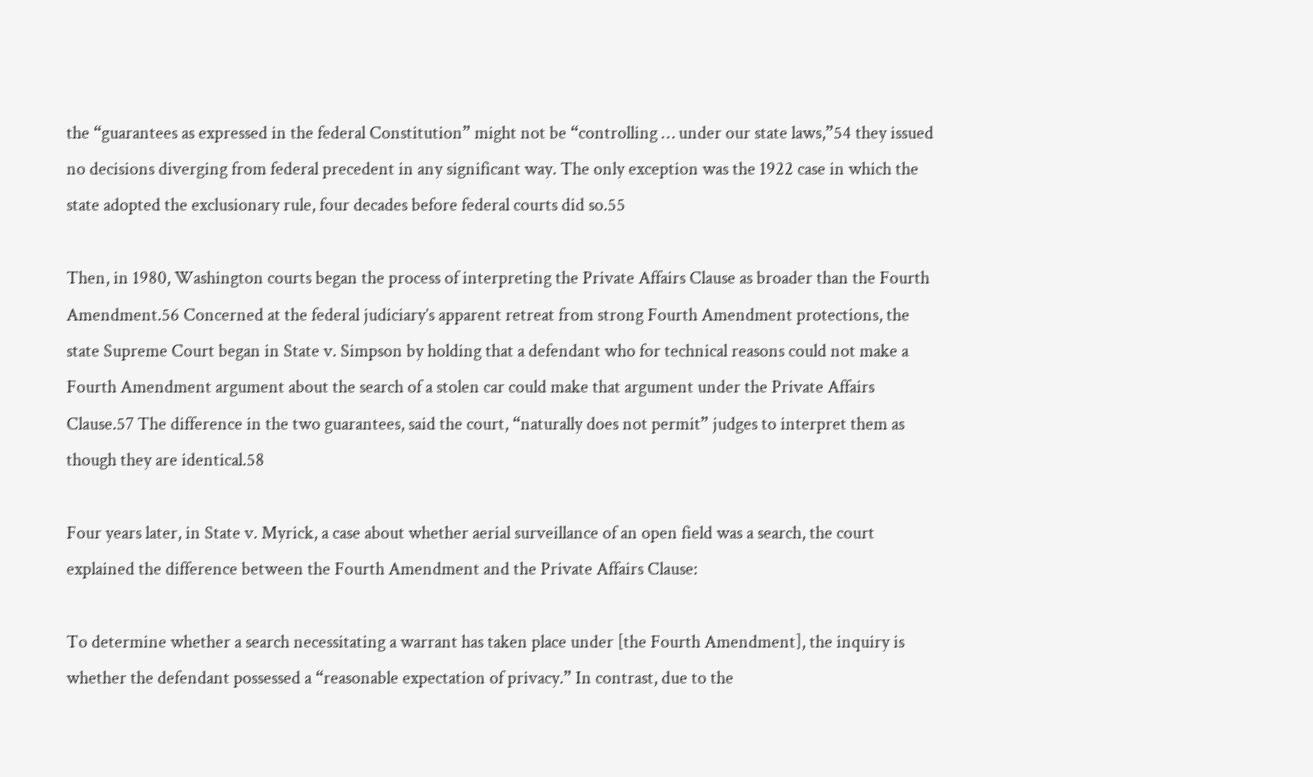the “guarantees as expressed in the federal Constitution” might not be “controlling … under our state laws,”54 they issued no decisions diverging from federal precedent in any significant way. The only exception was the 1922 case in which the state adopted the exclusionary rule, four decades before federal courts did so.55

Then, in 1980, Washington courts began the process of interpreting the Private Affairs Clause as broader than the Fourth Amendment.56 Concerned at the federal judiciary’s apparent retreat from strong Fourth Amendment protections, the state Supreme Court began in State v. Simpson by holding that a defendant who for technical reasons could not make a Fourth Amendment argument about the search of a stolen car could make that argument under the Private Affairs Clause.57 The difference in the two guarantees, said the court, “naturally does not permit” judges to interpret them as though they are identical.58

Four years later, in State v. Myrick, a case about whether aerial surveillance of an open field was a search, the court explained the difference between the Fourth Amendment and the Private Affairs Clause:

To determine whether a search necessitating a warrant has taken place under [the Fourth Amendment], the inquiry is whether the defendant possessed a “reasonable expectation of privacy.” In contrast, due to the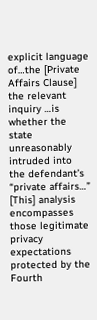explicit language of…the [Private Affairs Clause] the relevant inquiry …is whether the state unreasonably intruded into the defendant’s “private affairs…” [This] analysis encompasses those legitimate privacy expectations protected by the Fourth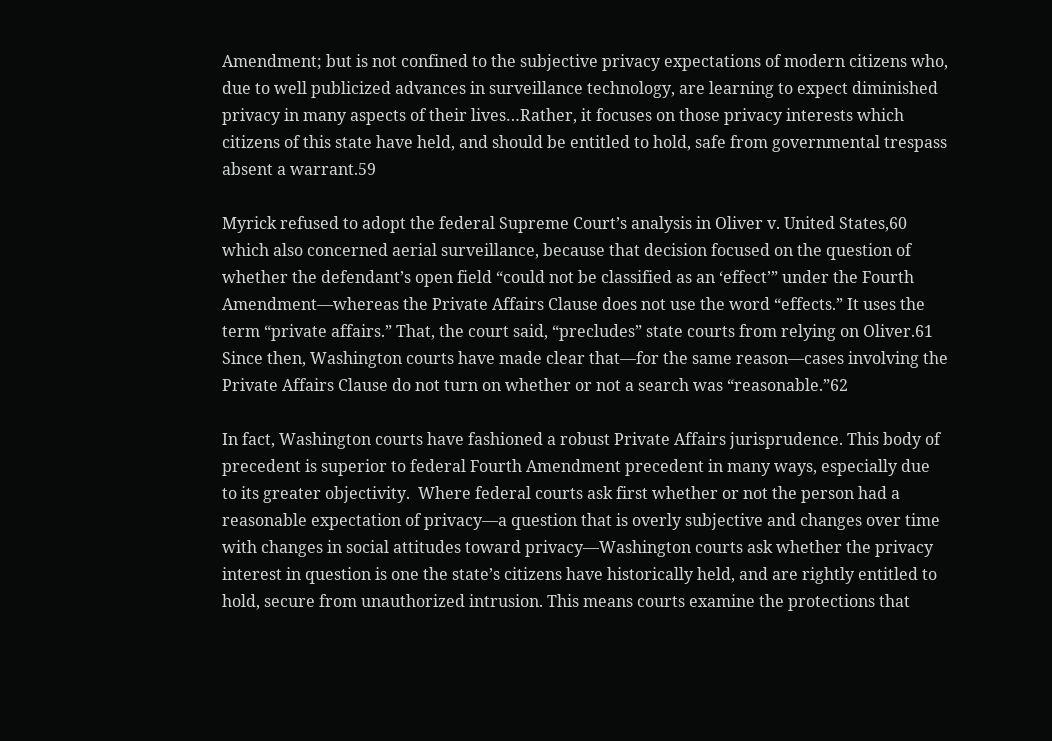Amendment; but is not confined to the subjective privacy expectations of modern citizens who, due to well publicized advances in surveillance technology, are learning to expect diminished privacy in many aspects of their lives…Rather, it focuses on those privacy interests which citizens of this state have held, and should be entitled to hold, safe from governmental trespass absent a warrant.59

Myrick refused to adopt the federal Supreme Court’s analysis in Oliver v. United States,60 which also concerned aerial surveillance, because that decision focused on the question of whether the defendant’s open field “could not be classified as an ‘effect’” under the Fourth Amendment—whereas the Private Affairs Clause does not use the word “effects.” It uses the term “private affairs.” That, the court said, “precludes” state courts from relying on Oliver.61 Since then, Washington courts have made clear that—for the same reason—cases involving the Private Affairs Clause do not turn on whether or not a search was “reasonable.”62

In fact, Washington courts have fashioned a robust Private Affairs jurisprudence. This body of precedent is superior to federal Fourth Amendment precedent in many ways, especially due to its greater objectivity.  Where federal courts ask first whether or not the person had a reasonable expectation of privacy—a question that is overly subjective and changes over time with changes in social attitudes toward privacy—Washington courts ask whether the privacy interest in question is one the state’s citizens have historically held, and are rightly entitled to hold, secure from unauthorized intrusion. This means courts examine the protections that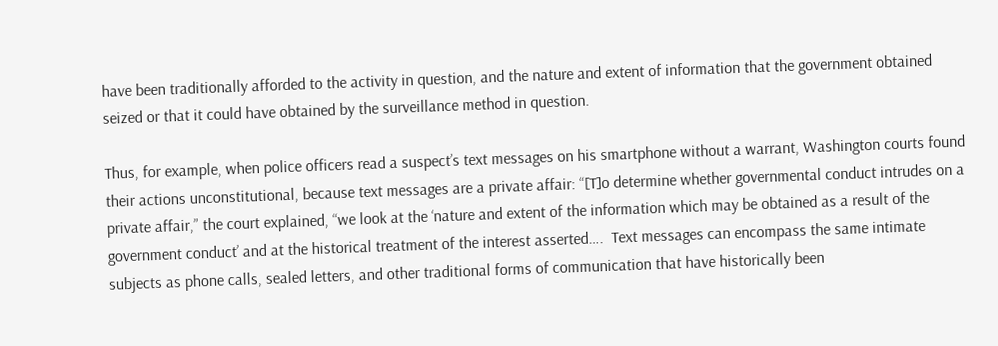have been traditionally afforded to the activity in question, and the nature and extent of information that the government obtained seized or that it could have obtained by the surveillance method in question.

Thus, for example, when police officers read a suspect’s text messages on his smartphone without a warrant, Washington courts found their actions unconstitutional, because text messages are a private affair: “[T]o determine whether governmental conduct intrudes on a private affair,” the court explained, “we look at the ‘nature and extent of the information which may be obtained as a result of the government conduct’ and at the historical treatment of the interest asserted….  Text messages can encompass the same intimate subjects as phone calls, sealed letters, and other traditional forms of communication that have historically been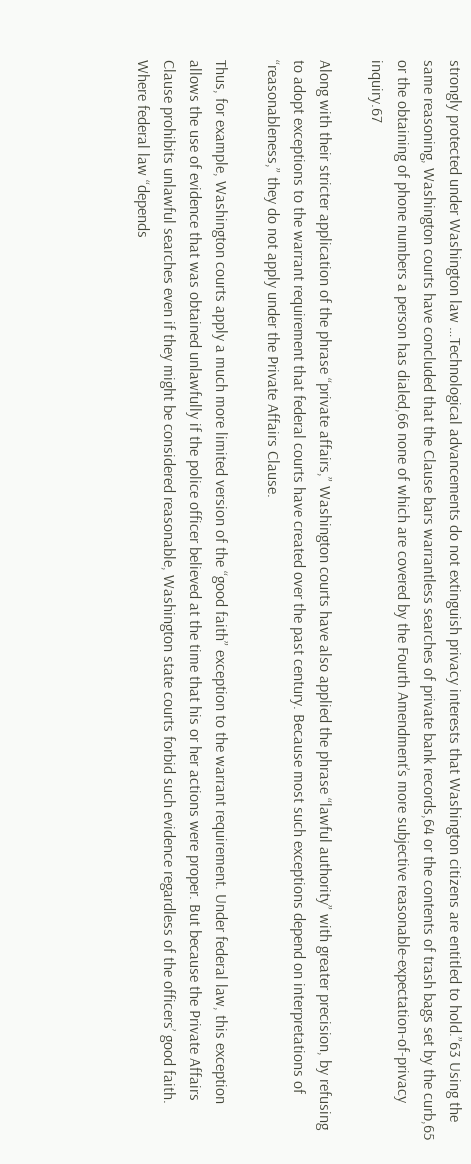strongly protected under Washington law …Technological advancements do not extinguish privacy interests that Washington citizens are entitled to hold.”63 Using the same reasoning, Washington courts have concluded that the Clause bars warrantless searches of private bank records,64 or the contents of trash bags set by the curb,65 or the obtaining of phone numbers a person has dialed,66 none of which are covered by the Fourth Amendment’s more subjective reasonable-expectation-of-privacy inquiry.67

Along with their stricter application of the phrase “private affairs,” Washington courts have also applied the phrase “lawful authority” with greater precision, by refusing to adopt exceptions to the warrant requirement that federal courts have created over the past century. Because most such exceptions depend on interpretations of “reasonableness,” they do not apply under the Private Affairs Clause.

Thus, for example, Washington courts apply a much more limited version of the “good faith” exception to the warrant requirement. Under federal law, this exception allows the use of evidence that was obtained unlawfully if the police officer believed at the time that his or her actions were proper. But because the Private Affairs Clause prohibits unlawful searches even if they might be considered reasonable, Washington state courts forbid such evidence regardless of the officers’ good faith. Where federal law “depends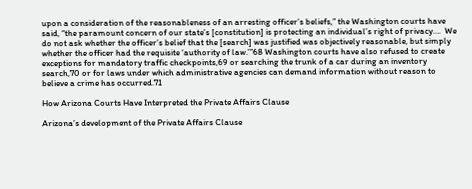upon a consideration of the reasonableness of an arresting officer’s beliefs,” the Washington courts have said, “the paramount concern of our state’s [constitution] is protecting an individual’s right of privacy….  We do not ask whether the officer’s belief that the [search] was justified was objectively reasonable, but simply whether the officer had the requisite ‘authority of law.’”68 Washington courts have also refused to create exceptions for mandatory traffic checkpoints,69 or searching the trunk of a car during an inventory search,70 or for laws under which administrative agencies can demand information without reason to believe a crime has occurred.71

How Arizona Courts Have Interpreted the Private Affairs Clause

Arizona’s development of the Private Affairs Clause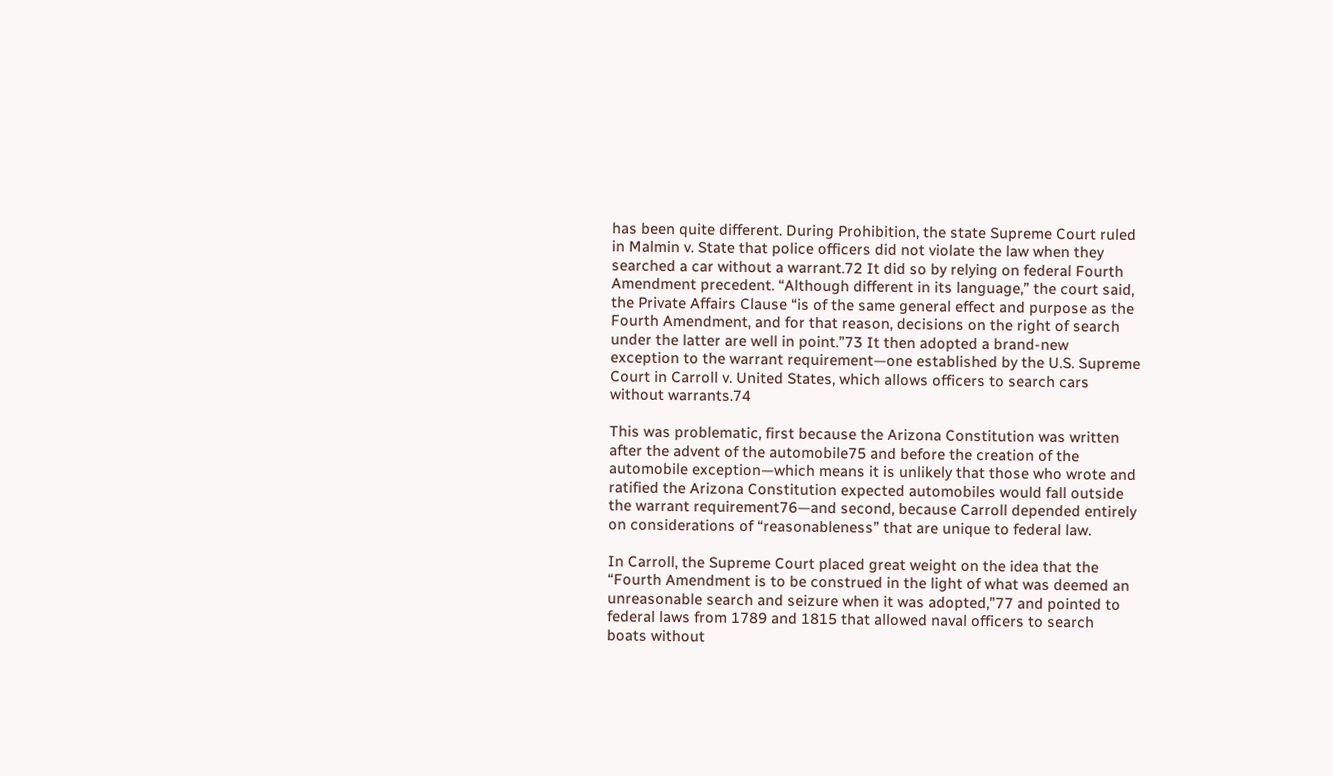has been quite different. During Prohibition, the state Supreme Court ruled in Malmin v. State that police officers did not violate the law when they searched a car without a warrant.72 It did so by relying on federal Fourth Amendment precedent. “Although different in its language,” the court said, the Private Affairs Clause “is of the same general effect and purpose as the Fourth Amendment, and for that reason, decisions on the right of search under the latter are well in point.”73 It then adopted a brand-new exception to the warrant requirement—one established by the U.S. Supreme Court in Carroll v. United States, which allows officers to search cars without warrants.74

This was problematic, first because the Arizona Constitution was written after the advent of the automobile75 and before the creation of the automobile exception—which means it is unlikely that those who wrote and ratified the Arizona Constitution expected automobiles would fall outside the warrant requirement76—and second, because Carroll depended entirely on considerations of “reasonableness” that are unique to federal law.

In Carroll, the Supreme Court placed great weight on the idea that the “Fourth Amendment is to be construed in the light of what was deemed an unreasonable search and seizure when it was adopted,”77 and pointed to federal laws from 1789 and 1815 that allowed naval officers to search boats without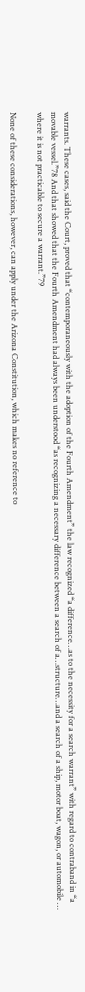warrants. These cases, said the Court, proved that “contemporaneously with the adoption of the Fourth Amendment” the law recognized “a difference…as to the necessity for a search warrant” with regard to contraband in “a movable vessel.”78 And that showed that the Fourth Amendment had always been understood “as recognizing a necessary difference between a search of a…structure…and a search of a ship, motor boat, wagon, or automobile … where it is not practicable to secure a warrant.”79

None of these considerations, however, can apply under the Arizona Constitution, which makes no reference to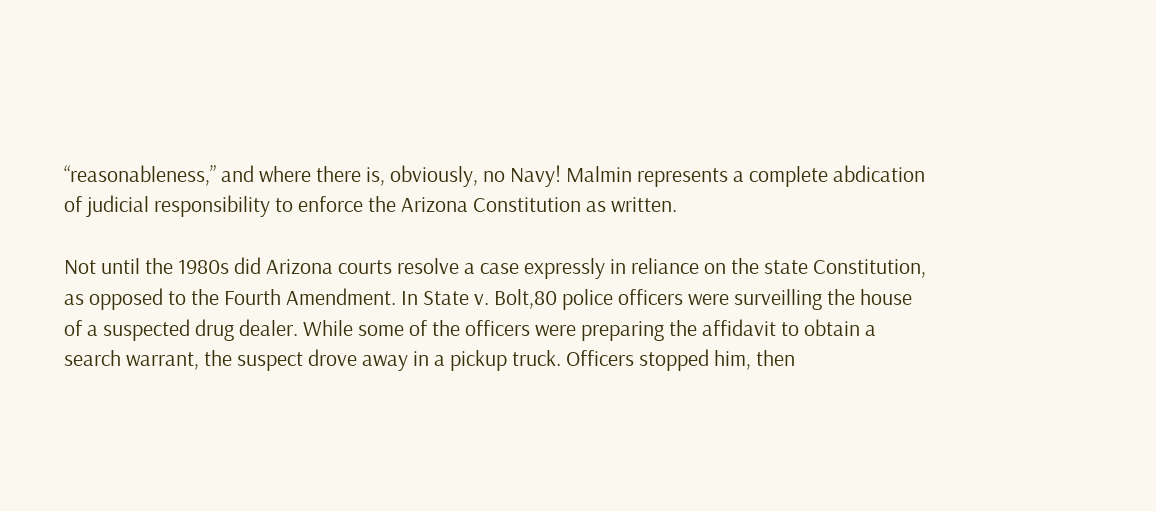“reasonableness,” and where there is, obviously, no Navy! Malmin represents a complete abdication of judicial responsibility to enforce the Arizona Constitution as written.

Not until the 1980s did Arizona courts resolve a case expressly in reliance on the state Constitution, as opposed to the Fourth Amendment. In State v. Bolt,80 police officers were surveilling the house of a suspected drug dealer. While some of the officers were preparing the affidavit to obtain a search warrant, the suspect drove away in a pickup truck. Officers stopped him, then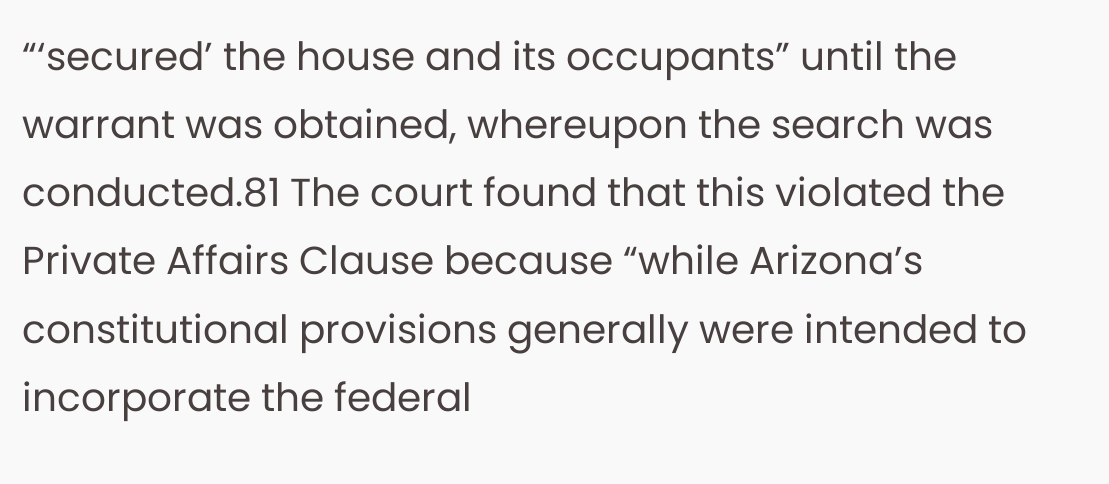“‘secured’ the house and its occupants” until the warrant was obtained, whereupon the search was conducted.81 The court found that this violated the Private Affairs Clause because “while Arizona’s constitutional provisions generally were intended to incorporate the federal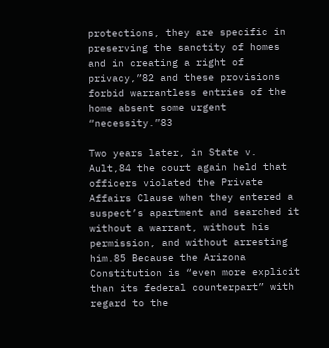protections, they are specific in preserving the sanctity of homes and in creating a right of privacy,”82 and these provisions forbid warrantless entries of the home absent some urgent “necessity.”83

Two years later, in State v. Ault,84 the court again held that officers violated the Private Affairs Clause when they entered a suspect’s apartment and searched it without a warrant, without his permission, and without arresting him.85 Because the Arizona Constitution is “even more explicit than its federal counterpart” with regard to the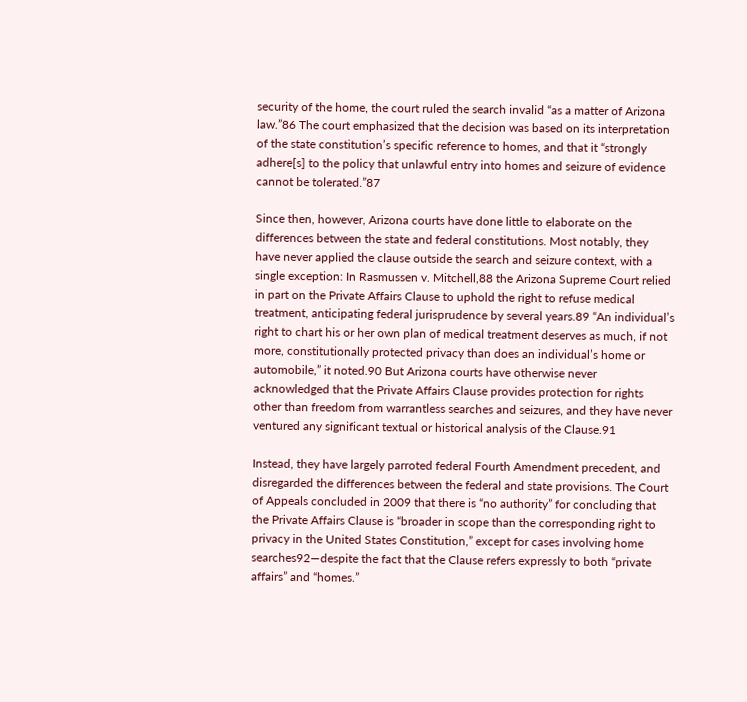security of the home, the court ruled the search invalid “as a matter of Arizona law.”86 The court emphasized that the decision was based on its interpretation of the state constitution’s specific reference to homes, and that it “strongly adhere[s] to the policy that unlawful entry into homes and seizure of evidence cannot be tolerated.”87

Since then, however, Arizona courts have done little to elaborate on the differences between the state and federal constitutions. Most notably, they have never applied the clause outside the search and seizure context, with a single exception: In Rasmussen v. Mitchell,88 the Arizona Supreme Court relied in part on the Private Affairs Clause to uphold the right to refuse medical treatment, anticipating federal jurisprudence by several years.89 “An individual’s right to chart his or her own plan of medical treatment deserves as much, if not more, constitutionally protected privacy than does an individual’s home or automobile,” it noted.90 But Arizona courts have otherwise never acknowledged that the Private Affairs Clause provides protection for rights other than freedom from warrantless searches and seizures, and they have never ventured any significant textual or historical analysis of the Clause.91

Instead, they have largely parroted federal Fourth Amendment precedent, and disregarded the differences between the federal and state provisions. The Court of Appeals concluded in 2009 that there is “no authority” for concluding that the Private Affairs Clause is “broader in scope than the corresponding right to privacy in the United States Constitution,” except for cases involving home searches92—despite the fact that the Clause refers expressly to both “private affairs” and “homes.”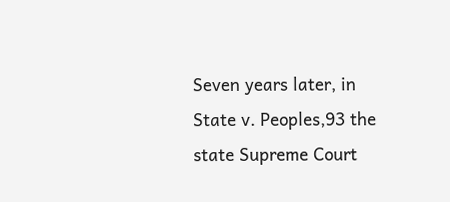Seven years later, in State v. Peoples,93 the state Supreme Court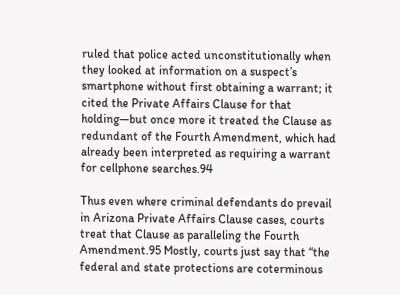ruled that police acted unconstitutionally when they looked at information on a suspect’s smartphone without first obtaining a warrant; it cited the Private Affairs Clause for that holding—but once more it treated the Clause as redundant of the Fourth Amendment, which had already been interpreted as requiring a warrant for cellphone searches.94

Thus even where criminal defendants do prevail in Arizona Private Affairs Clause cases, courts treat that Clause as paralleling the Fourth Amendment.95 Mostly, courts just say that “the federal and state protections are coterminous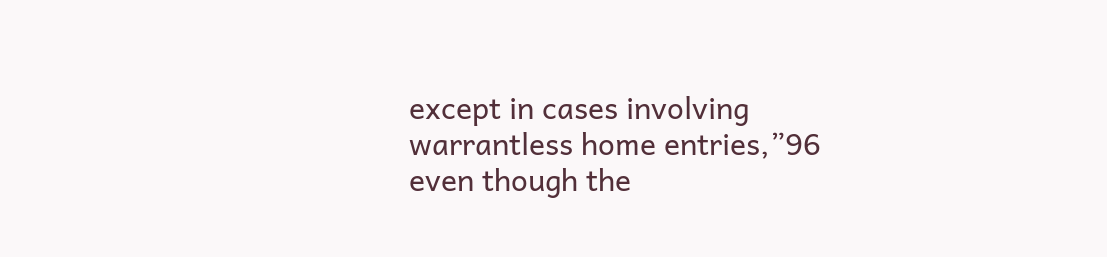except in cases involving warrantless home entries,”96 even though the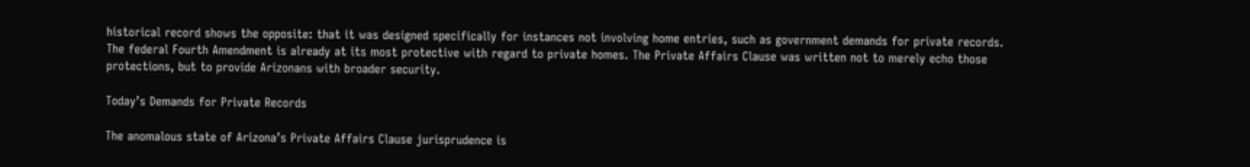historical record shows the opposite: that it was designed specifically for instances not involving home entries, such as government demands for private records. The federal Fourth Amendment is already at its most protective with regard to private homes. The Private Affairs Clause was written not to merely echo those protections, but to provide Arizonans with broader security.

Today’s Demands for Private Records

The anomalous state of Arizona’s Private Affairs Clause jurisprudence is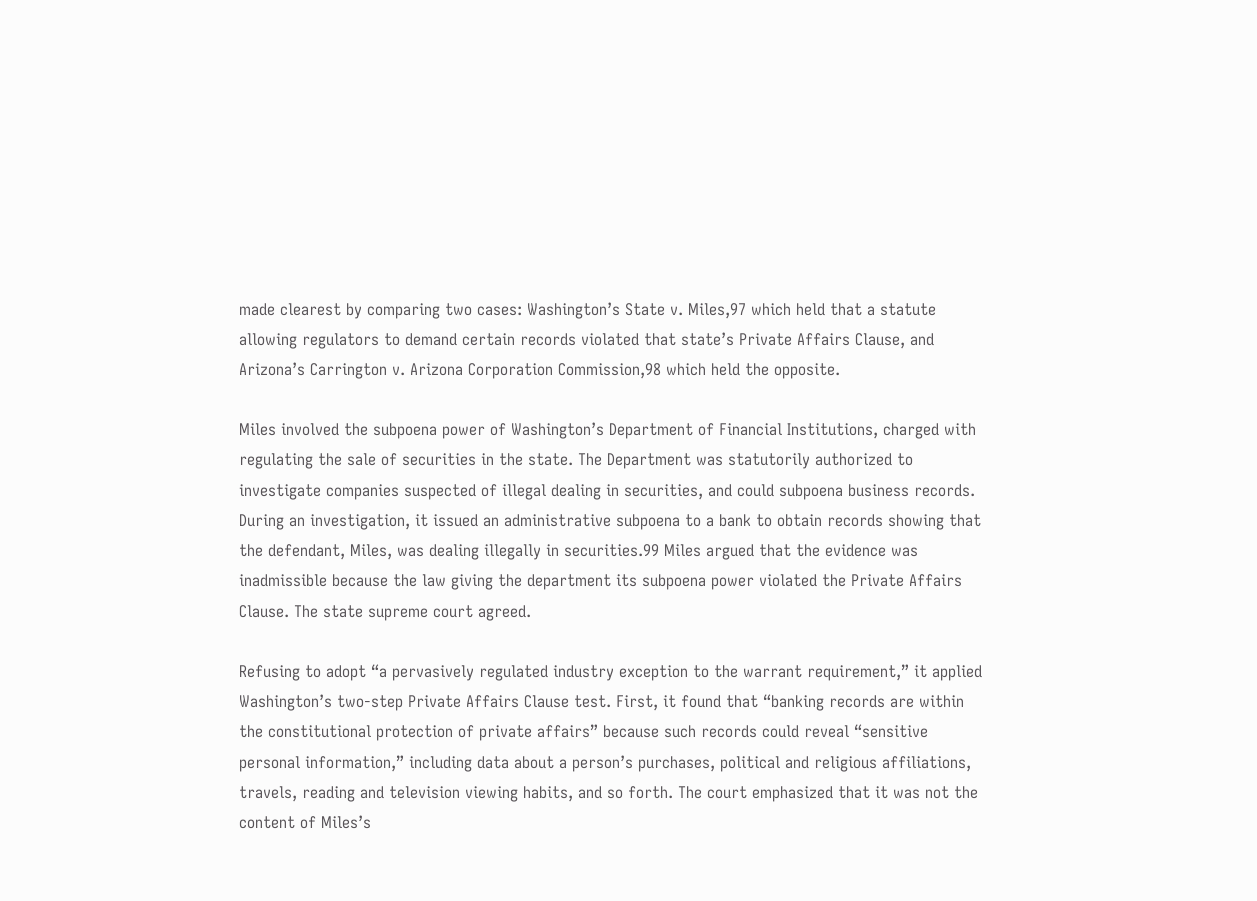made clearest by comparing two cases: Washington’s State v. Miles,97 which held that a statute allowing regulators to demand certain records violated that state’s Private Affairs Clause, and Arizona’s Carrington v. Arizona Corporation Commission,98 which held the opposite.

Miles involved the subpoena power of Washington’s Department of Financial Institutions, charged with regulating the sale of securities in the state. The Department was statutorily authorized to investigate companies suspected of illegal dealing in securities, and could subpoena business records. During an investigation, it issued an administrative subpoena to a bank to obtain records showing that the defendant, Miles, was dealing illegally in securities.99 Miles argued that the evidence was inadmissible because the law giving the department its subpoena power violated the Private Affairs Clause. The state supreme court agreed.

Refusing to adopt “a pervasively regulated industry exception to the warrant requirement,” it applied Washington’s two-step Private Affairs Clause test. First, it found that “banking records are within the constitutional protection of private affairs” because such records could reveal “sensitive personal information,” including data about a person’s purchases, political and religious affiliations, travels, reading and television viewing habits, and so forth. The court emphasized that it was not the content of Miles’s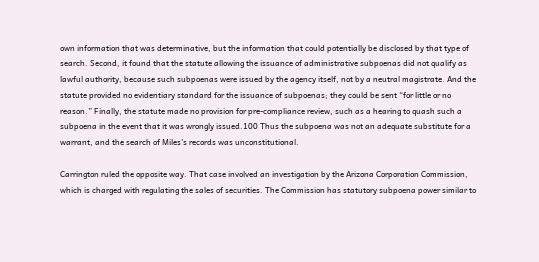own information that was determinative, but the information that could potentially be disclosed by that type of search. Second, it found that the statute allowing the issuance of administrative subpoenas did not qualify as lawful authority, because such subpoenas were issued by the agency itself, not by a neutral magistrate. And the statute provided no evidentiary standard for the issuance of subpoenas; they could be sent “for little or no reason.” Finally, the statute made no provision for pre-compliance review, such as a hearing to quash such a subpoena in the event that it was wrongly issued.100 Thus the subpoena was not an adequate substitute for a warrant, and the search of Miles’s records was unconstitutional.

Carrington ruled the opposite way. That case involved an investigation by the Arizona Corporation Commission, which is charged with regulating the sales of securities. The Commission has statutory subpoena power similar to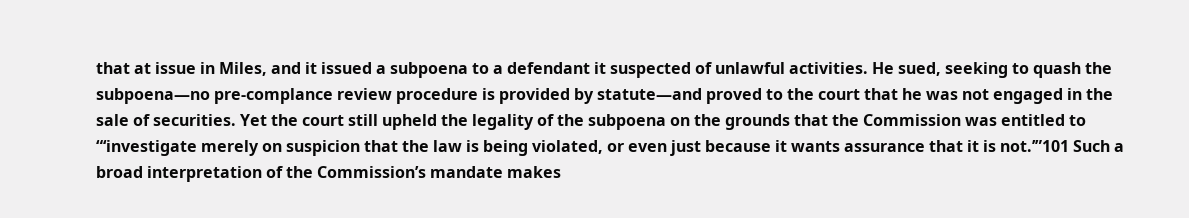that at issue in Miles, and it issued a subpoena to a defendant it suspected of unlawful activities. He sued, seeking to quash the subpoena—no pre-complance review procedure is provided by statute—and proved to the court that he was not engaged in the sale of securities. Yet the court still upheld the legality of the subpoena on the grounds that the Commission was entitled to “‘investigate merely on suspicion that the law is being violated, or even just because it wants assurance that it is not.’”101 Such a broad interpretation of the Commission’s mandate makes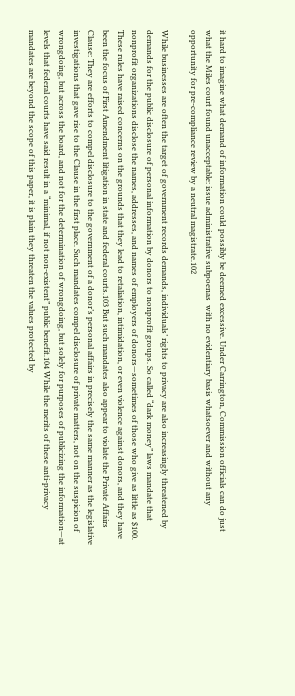it hard to imagine what demand of information could possibly be deemed excessive. Under Carrington, Commission officials can do just what the Miles court found unacceptable: issue administrative subpoenas  with no evidentiary basis whatsoever and without any opportunity for pre-compliance review by a neutral magistrate.102

While businesses are often the target of government records demands, individuals’ rights to privacy are also increasingly threatened by demands for the public disclosure of personal information by donors to nonprofit groups. So called “dark money” laws mandate that nonprofit organizations disclose the names, addresses, and names of employers of donors—sometimes of those who give as little as $100. These rules have raised concerns on the grounds that they lead to retaliation, intimidation, or even violence against donors, and they have been the focus of First Amendment litigation in state and federal courts.103 But such mandates also appear to violate the Private Affairs Clause: They are efforts to compel disclosure to the government of a donor’s personal affairs in precisely the same manner as the legislative investigations that gave rise to the Clause in the first place. Such mandates compel disclosure of private matters, not on the suspicion of wrongdoing, but across the board, and not for the determination of wrongdoing, but solely for purposes of publicizing the information—at levels that federal courts have said result in a “minimal, if not non-existent” public benefit.104 While the merits of these anti-privacy mandates are beyond the scope of this paper, it is plain they threaten the values protected by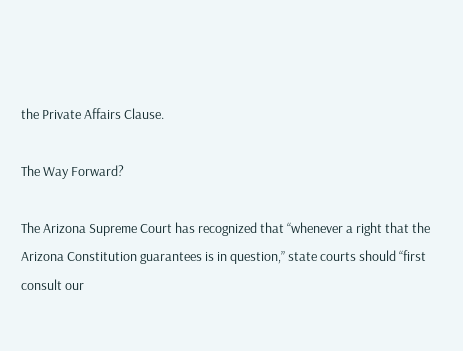the Private Affairs Clause.

The Way Forward?

The Arizona Supreme Court has recognized that “whenever a right that the Arizona Constitution guarantees is in question,” state courts should “first consult our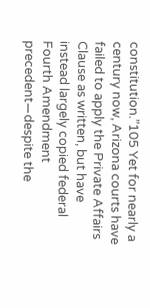constitution.”105 Yet for nearly a century now, Arizona courts have failed to apply the Private Affairs Clause as written, but have instead largely copied federal Fourth Amendment precedent—despite the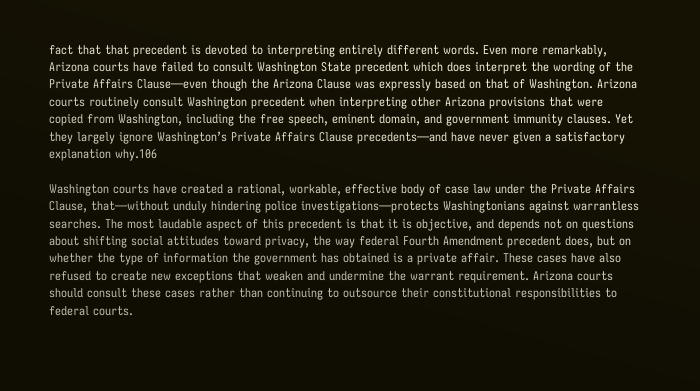fact that that precedent is devoted to interpreting entirely different words. Even more remarkably, Arizona courts have failed to consult Washington State precedent which does interpret the wording of the Private Affairs Clause—even though the Arizona Clause was expressly based on that of Washington. Arizona courts routinely consult Washington precedent when interpreting other Arizona provisions that were copied from Washington, including the free speech, eminent domain, and government immunity clauses. Yet they largely ignore Washington’s Private Affairs Clause precedents—and have never given a satisfactory explanation why.106

Washington courts have created a rational, workable, effective body of case law under the Private Affairs Clause, that—without unduly hindering police investigations—protects Washingtonians against warrantless searches. The most laudable aspect of this precedent is that it is objective, and depends not on questions about shifting social attitudes toward privacy, the way federal Fourth Amendment precedent does, but on whether the type of information the government has obtained is a private affair. These cases have also refused to create new exceptions that weaken and undermine the warrant requirement. Arizona courts should consult these cases rather than continuing to outsource their constitutional responsibilities to federal courts.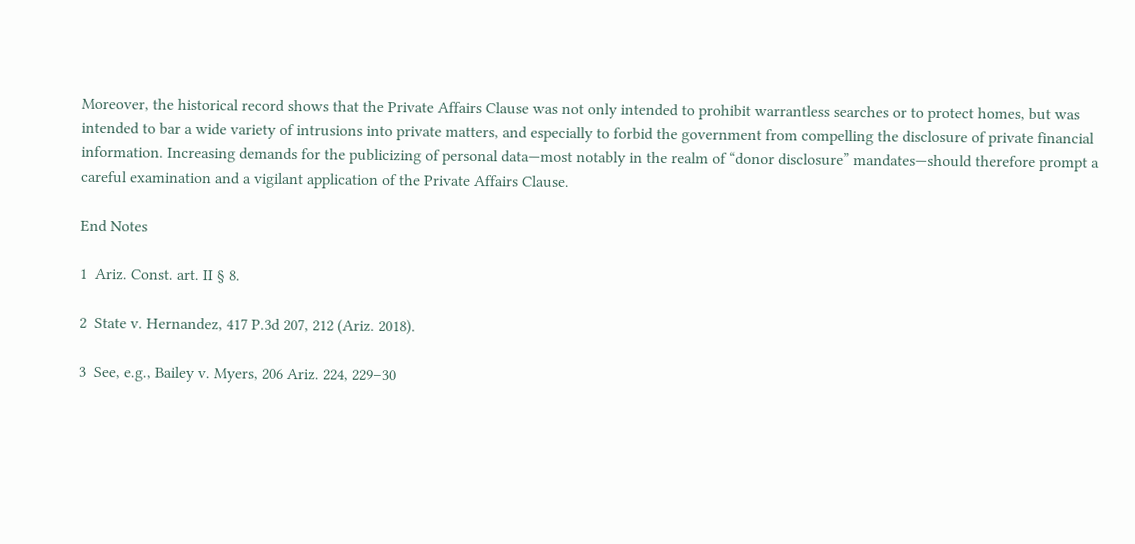Moreover, the historical record shows that the Private Affairs Clause was not only intended to prohibit warrantless searches or to protect homes, but was intended to bar a wide variety of intrusions into private matters, and especially to forbid the government from compelling the disclosure of private financial information. Increasing demands for the publicizing of personal data—most notably in the realm of “donor disclosure” mandates—should therefore prompt a careful examination and a vigilant application of the Private Affairs Clause.

End Notes

1  Ariz. Const. art. II § 8.

2  State v. Hernandez, 417 P.3d 207, 212 (Ariz. 2018).

3  See, e.g., Bailey v. Myers, 206 Ariz. 224, 229–30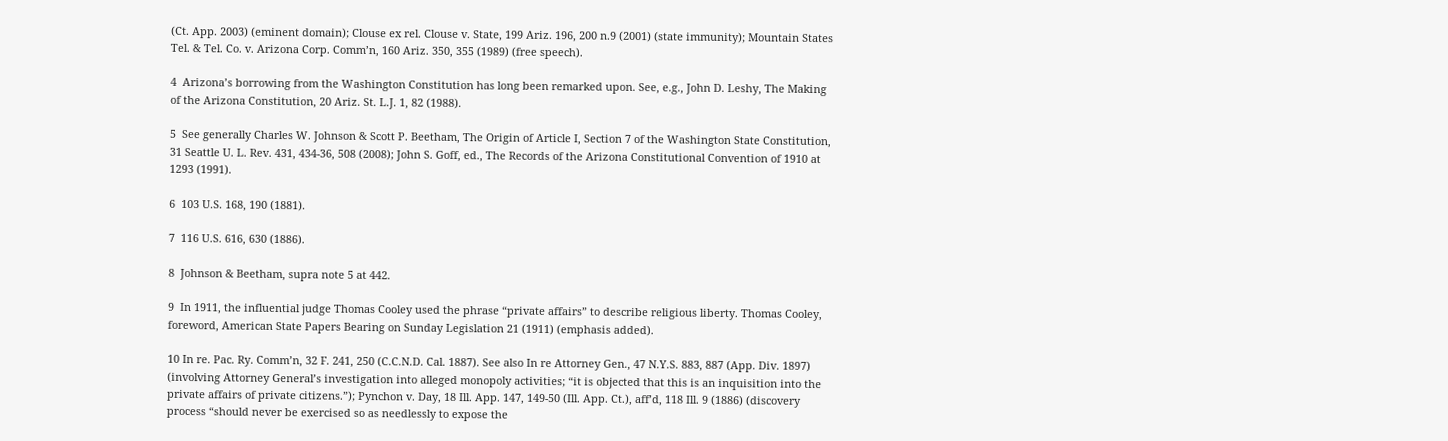(Ct. App. 2003) (eminent domain); Clouse ex rel. Clouse v. State, 199 Ariz. 196, 200 n.9 (2001) (state immunity); Mountain States Tel. & Tel. Co. v. Arizona Corp. Comm’n, 160 Ariz. 350, 355 (1989) (free speech).

4  Arizona’s borrowing from the Washington Constitution has long been remarked upon. See, e.g., John D. Leshy, The Making of the Arizona Constitution, 20 Ariz. St. L.J. 1, 82 (1988).

5  See generally Charles W. Johnson & Scott P. Beetham, The Origin of Article I, Section 7 of the Washington State Constitution, 31 Seattle U. L. Rev. 431, 434-36, 508 (2008); John S. Goff, ed., The Records of the Arizona Constitutional Convention of 1910 at 1293 (1991).

6  103 U.S. 168, 190 (1881).

7  116 U.S. 616, 630 (1886).

8  Johnson & Beetham, supra note 5 at 442.

9  In 1911, the influential judge Thomas Cooley used the phrase “private affairs” to describe religious liberty. Thomas Cooley, foreword, American State Papers Bearing on Sunday Legislation 21 (1911) (emphasis added).

10 In re. Pac. Ry. Comm’n, 32 F. 241, 250 (C.C.N.D. Cal. 1887). See also In re Attorney Gen., 47 N.Y.S. 883, 887 (App. Div. 1897) (involving Attorney General’s investigation into alleged monopoly activities; “it is objected that this is an inquisition into the private affairs of private citizens.”); Pynchon v. Day, 18 Ill. App. 147, 149-50 (Ill. App. Ct.), aff’d, 118 Ill. 9 (1886) (discovery process “should never be exercised so as needlessly to expose the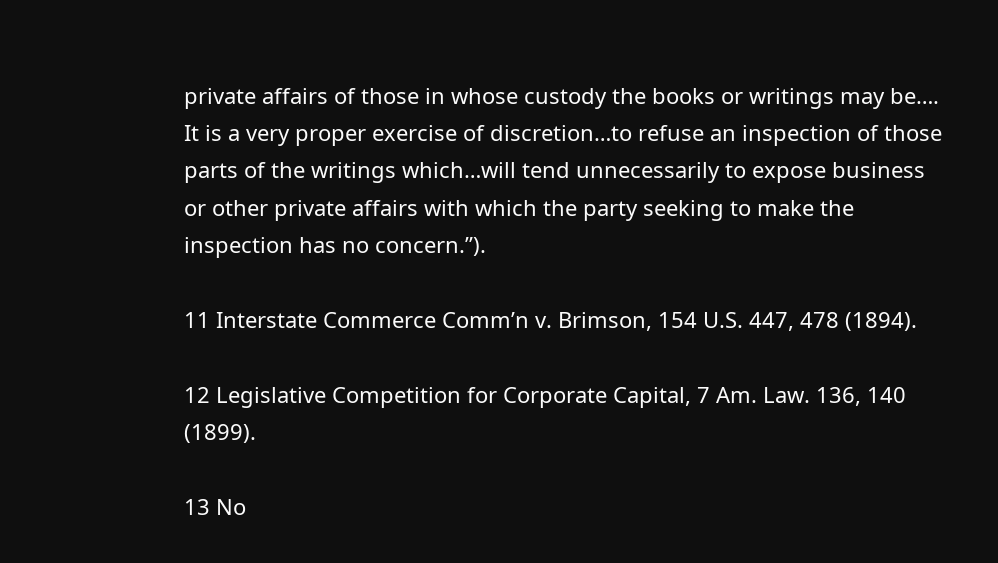private affairs of those in whose custody the books or writings may be…. It is a very proper exercise of discretion…to refuse an inspection of those parts of the writings which…will tend unnecessarily to expose business or other private affairs with which the party seeking to make the inspection has no concern.”).

11 Interstate Commerce Comm’n v. Brimson, 154 U.S. 447, 478 (1894).

12 Legislative Competition for Corporate Capital, 7 Am. Law. 136, 140 (1899).

13 No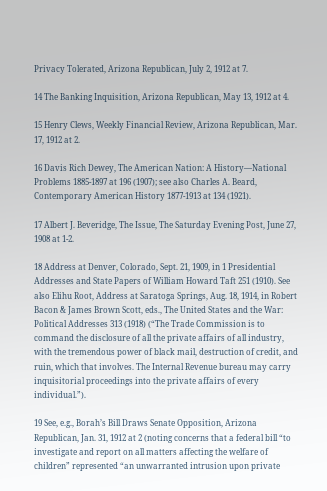Privacy Tolerated, Arizona Republican, July 2, 1912 at 7.

14 The Banking Inquisition, Arizona Republican, May 13, 1912 at 4.

15 Henry Clews, Weekly Financial Review, Arizona Republican, Mar. 17, 1912 at 2.

16 Davis Rich Dewey, The American Nation: A History—National Problems 1885-1897 at 196 (1907); see also Charles A. Beard, Contemporary American History 1877-1913 at 134 (1921).

17 Albert J. Beveridge, The Issue, The Saturday Evening Post, June 27, 1908 at 1-2.

18 Address at Denver, Colorado, Sept. 21, 1909, in 1 Presidential Addresses and State Papers of William Howard Taft 251 (1910). See also Elihu Root, Address at Saratoga Springs, Aug. 18, 1914, in Robert Bacon & James Brown Scott, eds., The United States and the War: Political Addresses 313 (1918) (“The Trade Commission is to command the disclosure of all the private affairs of all industry, with the tremendous power of black mail, destruction of credit, and ruin, which that involves. The Internal Revenue bureau may carry inquisitorial proceedings into the private affairs of every individual.”).

19 See, e.g., Borah’s Bill Draws Senate Opposition, Arizona Republican, Jan. 31, 1912 at 2 (noting concerns that a federal bill “to investigate and report on all matters affecting the welfare of children” represented “an unwarranted intrusion upon private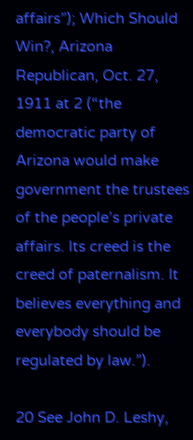affairs”); Which Should Win?, Arizona Republican, Oct. 27, 1911 at 2 (“the democratic party of Arizona would make government the trustees of the people’s private affairs. Its creed is the creed of paternalism. It believes everything and everybody should be regulated by law.”).

20 See John D. Leshy,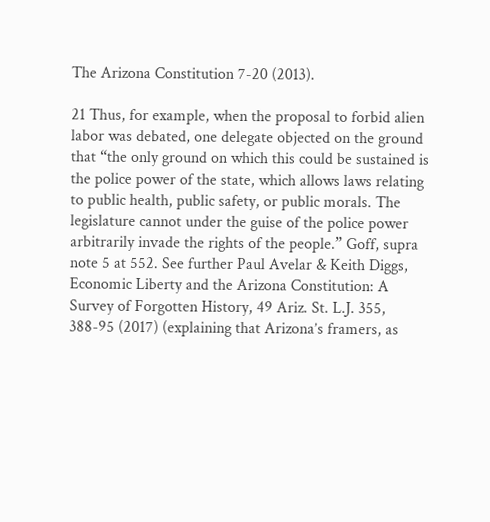The Arizona Constitution 7-20 (2013).

21 Thus, for example, when the proposal to forbid alien labor was debated, one delegate objected on the ground that “the only ground on which this could be sustained is the police power of the state, which allows laws relating to public health, public safety, or public morals. The legislature cannot under the guise of the police power arbitrarily invade the rights of the people.” Goff, supra note 5 at 552. See further Paul Avelar & Keith Diggs, Economic Liberty and the Arizona Constitution: A Survey of Forgotten History, 49 Ariz. St. L.J. 355, 388-95 (2017) (explaining that Arizona’s framers, as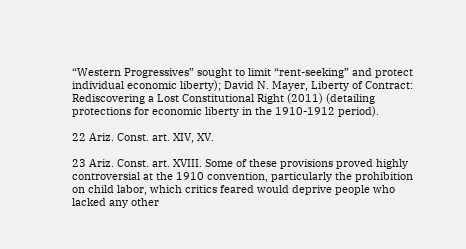“Western Progressives” sought to limit “rent-seeking” and protect individual economic liberty); David N. Mayer, Liberty of Contract: Rediscovering a Lost Constitutional Right (2011) (detailing protections for economic liberty in the 1910-1912 period).

22 Ariz. Const. art. XIV, XV.

23 Ariz. Const. art. XVIII. Some of these provisions proved highly controversial at the 1910 convention, particularly the prohibition on child labor, which critics feared would deprive people who lacked any other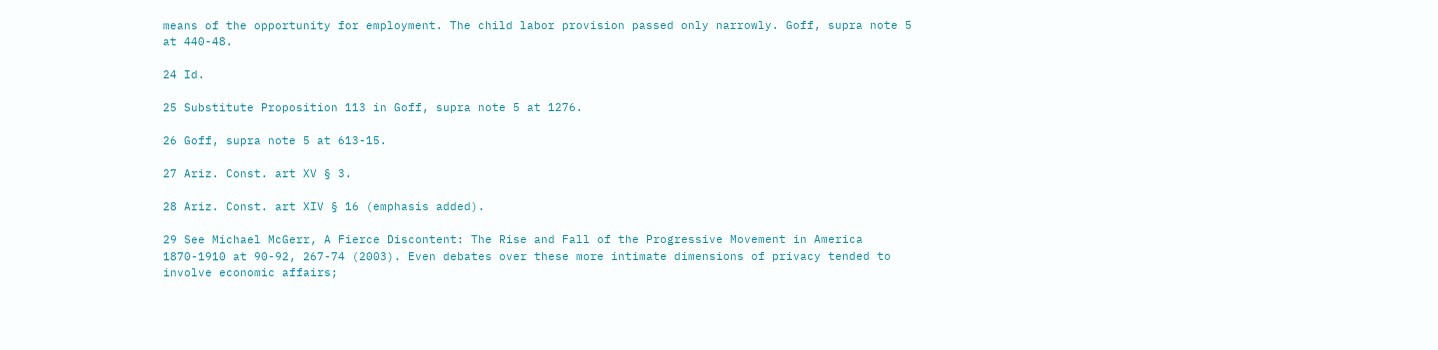means of the opportunity for employment. The child labor provision passed only narrowly. Goff, supra note 5 at 440-48.

24 Id.

25 Substitute Proposition 113 in Goff, supra note 5 at 1276.

26 Goff, supra note 5 at 613-15.

27 Ariz. Const. art XV § 3.

28 Ariz. Const. art XIV § 16 (emphasis added).

29 See Michael McGerr, A Fierce Discontent: The Rise and Fall of the Progressive Movement in America 1870-1910 at 90-92, 267-74 (2003). Even debates over these more intimate dimensions of privacy tended to involve economic affairs;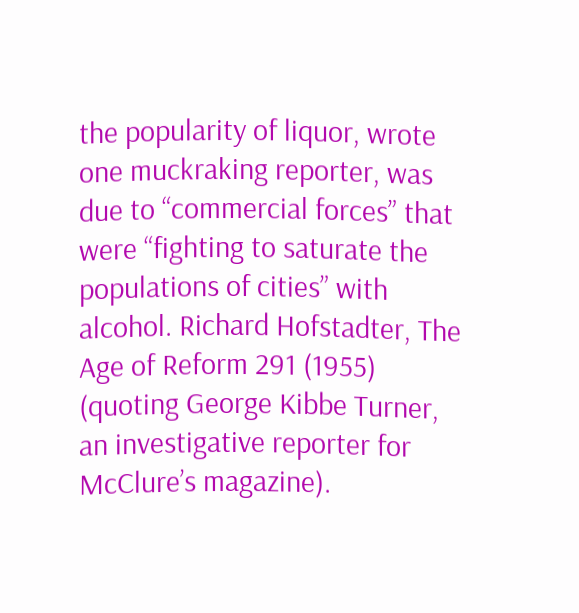the popularity of liquor, wrote one muckraking reporter, was due to “commercial forces” that were “fighting to saturate the populations of cities” with alcohol. Richard Hofstadter, The Age of Reform 291 (1955) (quoting George Kibbe Turner, an investigative reporter for McClure’s magazine).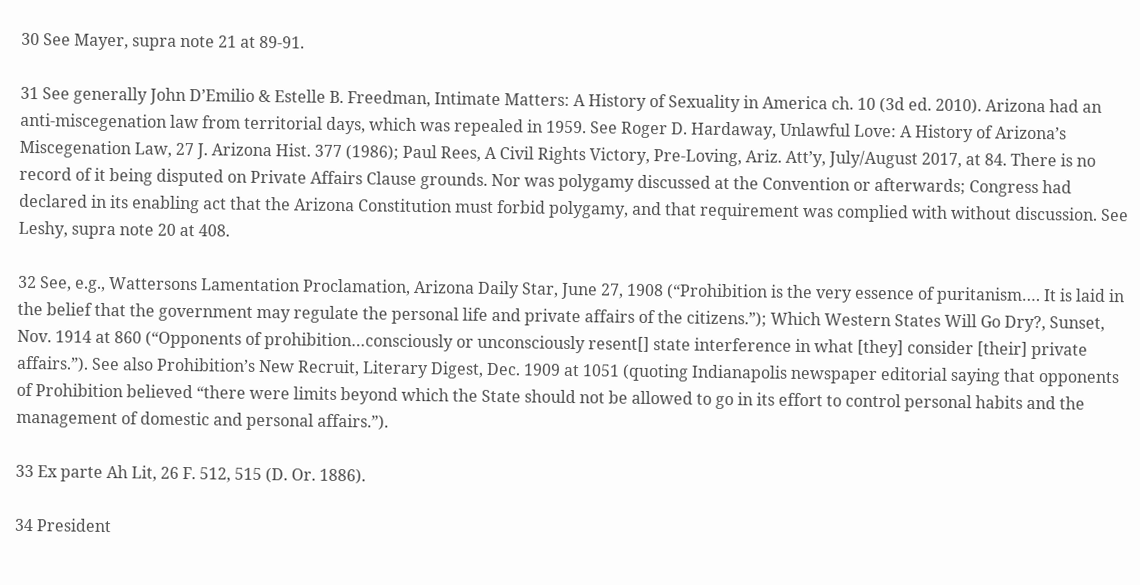30 See Mayer, supra note 21 at 89-91.

31 See generally John D’Emilio & Estelle B. Freedman, Intimate Matters: A History of Sexuality in America ch. 10 (3d ed. 2010). Arizona had an anti-miscegenation law from territorial days, which was repealed in 1959. See Roger D. Hardaway, Unlawful Love: A History of Arizona’s Miscegenation Law, 27 J. Arizona Hist. 377 (1986); Paul Rees, A Civil Rights Victory, Pre-Loving, Ariz. Att’y, July/August 2017, at 84. There is no record of it being disputed on Private Affairs Clause grounds. Nor was polygamy discussed at the Convention or afterwards; Congress had declared in its enabling act that the Arizona Constitution must forbid polygamy, and that requirement was complied with without discussion. See Leshy, supra note 20 at 408.

32 See, e.g., Wattersons Lamentation Proclamation, Arizona Daily Star, June 27, 1908 (“Prohibition is the very essence of puritanism…. It is laid in the belief that the government may regulate the personal life and private affairs of the citizens.”); Which Western States Will Go Dry?, Sunset, Nov. 1914 at 860 (“Opponents of prohibition…consciously or unconsciously resent[] state interference in what [they] consider [their] private affairs.”). See also Prohibition’s New Recruit, Literary Digest, Dec. 1909 at 1051 (quoting Indianapolis newspaper editorial saying that opponents of Prohibition believed “there were limits beyond which the State should not be allowed to go in its effort to control personal habits and the management of domestic and personal affairs.”).

33 Ex parte Ah Lit, 26 F. 512, 515 (D. Or. 1886).

34 President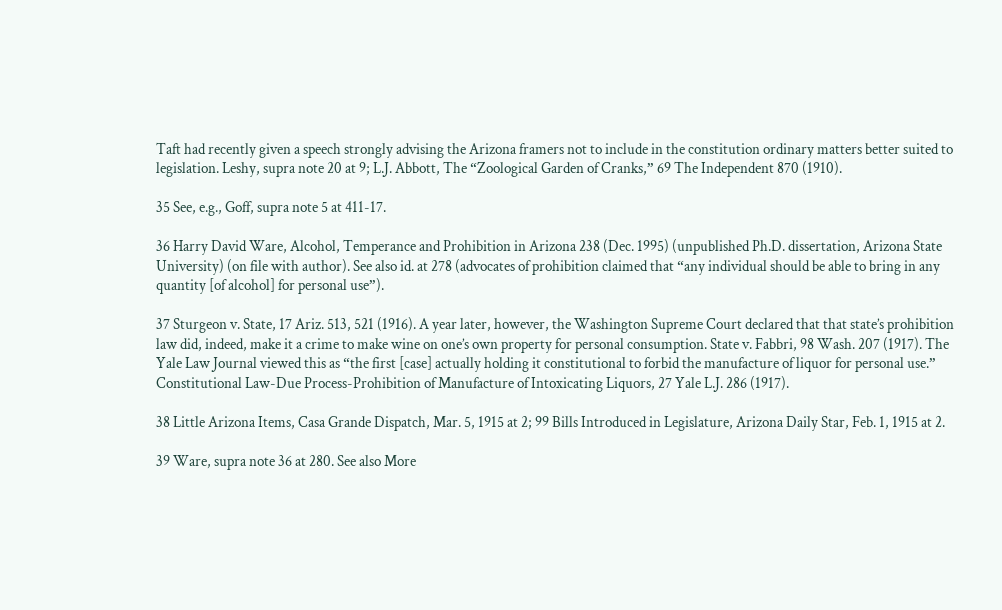Taft had recently given a speech strongly advising the Arizona framers not to include in the constitution ordinary matters better suited to legislation. Leshy, supra note 20 at 9; L.J. Abbott, The “Zoological Garden of Cranks,” 69 The Independent 870 (1910).

35 See, e.g., Goff, supra note 5 at 411-17.

36 Harry David Ware, Alcohol, Temperance and Prohibition in Arizona 238 (Dec. 1995) (unpublished Ph.D. dissertation, Arizona State University) (on file with author). See also id. at 278 (advocates of prohibition claimed that “any individual should be able to bring in any quantity [of alcohol] for personal use”).

37 Sturgeon v. State, 17 Ariz. 513, 521 (1916). A year later, however, the Washington Supreme Court declared that that state’s prohibition law did, indeed, make it a crime to make wine on one’s own property for personal consumption. State v. Fabbri, 98 Wash. 207 (1917). The Yale Law Journal viewed this as “the first [case] actually holding it constitutional to forbid the manufacture of liquor for personal use.” Constitutional Law-Due Process-Prohibition of Manufacture of Intoxicating Liquors, 27 Yale L.J. 286 (1917).

38 Little Arizona Items, Casa Grande Dispatch, Mar. 5, 1915 at 2; 99 Bills Introduced in Legislature, Arizona Daily Star, Feb. 1, 1915 at 2.

39 Ware, supra note 36 at 280. See also More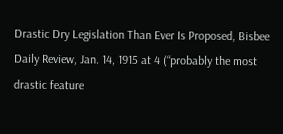Drastic Dry Legislation Than Ever Is Proposed, Bisbee Daily Review, Jan. 14, 1915 at 4 (“probably the most drastic feature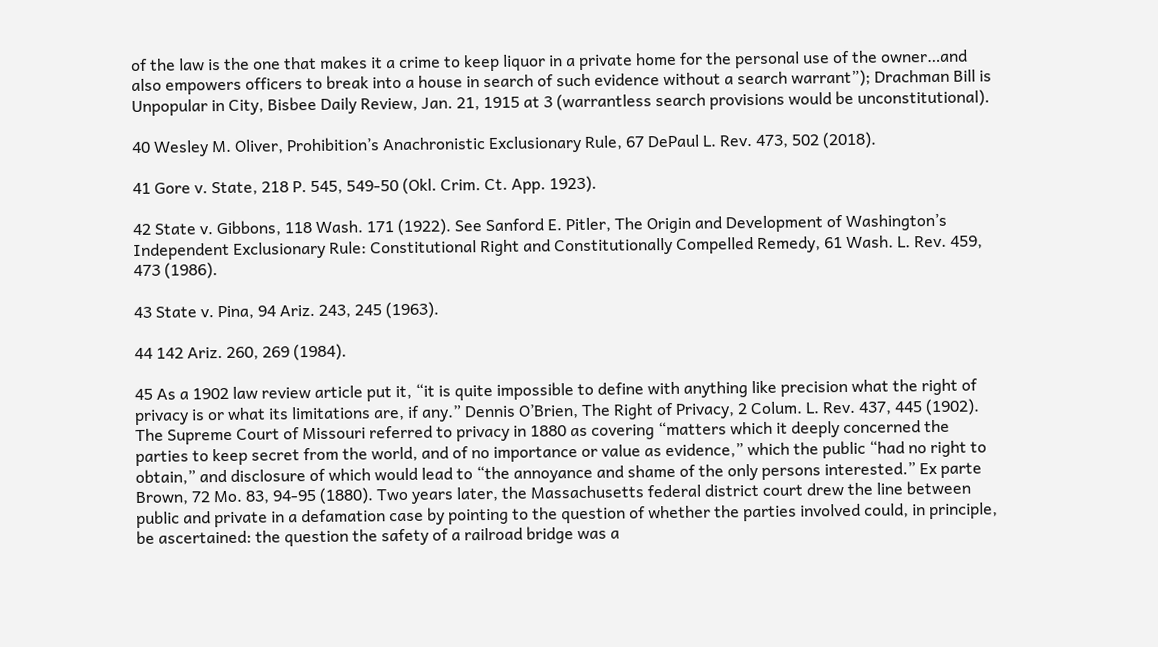of the law is the one that makes it a crime to keep liquor in a private home for the personal use of the owner…and also empowers officers to break into a house in search of such evidence without a search warrant”); Drachman Bill is Unpopular in City, Bisbee Daily Review, Jan. 21, 1915 at 3 (warrantless search provisions would be unconstitutional).

40 Wesley M. Oliver, Prohibition’s Anachronistic Exclusionary Rule, 67 DePaul L. Rev. 473, 502 (2018).

41 Gore v. State, 218 P. 545, 549-50 (Okl. Crim. Ct. App. 1923).

42 State v. Gibbons, 118 Wash. 171 (1922). See Sanford E. Pitler, The Origin and Development of Washington’s Independent Exclusionary Rule: Constitutional Right and Constitutionally Compelled Remedy, 61 Wash. L. Rev. 459, 473 (1986).

43 State v. Pina, 94 Ariz. 243, 245 (1963).

44 142 Ariz. 260, 269 (1984).

45 As a 1902 law review article put it, “it is quite impossible to define with anything like precision what the right of privacy is or what its limitations are, if any.” Dennis O’Brien, The Right of Privacy, 2 Colum. L. Rev. 437, 445 (1902). The Supreme Court of Missouri referred to privacy in 1880 as covering “matters which it deeply concerned the parties to keep secret from the world, and of no importance or value as evidence,” which the public “had no right to obtain,” and disclosure of which would lead to “the annoyance and shame of the only persons interested.” Ex parte Brown, 72 Mo. 83, 94-95 (1880). Two years later, the Massachusetts federal district court drew the line between public and private in a defamation case by pointing to the question of whether the parties involved could, in principle, be ascertained: the question the safety of a railroad bridge was a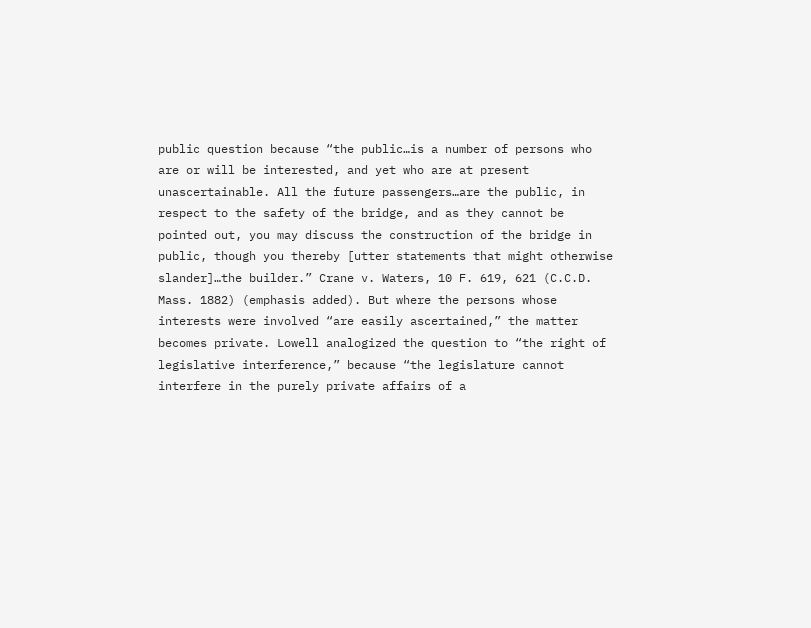public question because “the public…is a number of persons who are or will be interested, and yet who are at present unascertainable. All the future passengers…are the public, in respect to the safety of the bridge, and as they cannot be pointed out, you may discuss the construction of the bridge in public, though you thereby [utter statements that might otherwise slander]…the builder.” Crane v. Waters, 10 F. 619, 621 (C.C.D. Mass. 1882) (emphasis added). But where the persons whose interests were involved “are easily ascertained,” the matter becomes private. Lowell analogized the question to “the right of legislative interference,” because “the legislature cannot interfere in the purely private affairs of a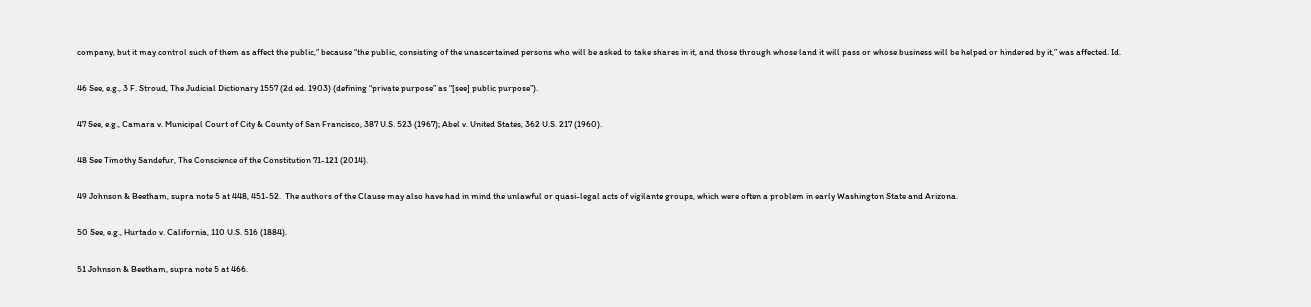company, but it may control such of them as affect the public,” because “the public, consisting of the unascertained persons who will be asked to take shares in it, and those through whose land it will pass or whose business will be helped or hindered by it,” was affected. Id.

46 See, e.g., 3 F. Stroud, The Judicial Dictionary 1557 (2d ed. 1903) (defining “private purpose” as “[see] public purpose”).

47 See, e.g., Camara v. Municipal Court of City & County of San Francisco, 387 U.S. 523 (1967); Abel v. United States, 362 U.S. 217 (1960).

48 See Timothy Sandefur, The Conscience of the Constitution 71-121 (2014).

49 Johnson & Beetham, supra note 5 at 448, 451-52.  The authors of the Clause may also have had in mind the unlawful or quasi-legal acts of vigilante groups, which were often a problem in early Washington State and Arizona.

50 See, e.g., Hurtado v. California, 110 U.S. 516 (1884).

51 Johnson & Beetham, supra note 5 at 466.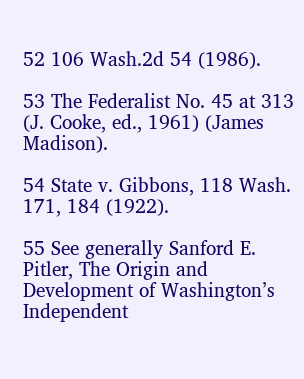52 106 Wash.2d 54 (1986).

53 The Federalist No. 45 at 313 (J. Cooke, ed., 1961) (James Madison).

54 State v. Gibbons, 118 Wash. 171, 184 (1922).

55 See generally Sanford E. Pitler, The Origin and Development of Washington’s Independent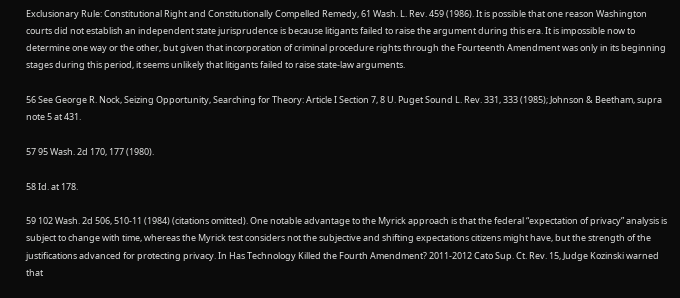Exclusionary Rule: Constitutional Right and Constitutionally Compelled Remedy, 61 Wash. L. Rev. 459 (1986). It is possible that one reason Washington courts did not establish an independent state jurisprudence is because litigants failed to raise the argument during this era. It is impossible now to determine one way or the other, but given that incorporation of criminal procedure rights through the Fourteenth Amendment was only in its beginning stages during this period, it seems unlikely that litigants failed to raise state-law arguments.

56 See George R. Nock, Seizing Opportunity, Searching for Theory: Article I Section 7, 8 U. Puget Sound L. Rev. 331, 333 (1985); Johnson & Beetham, supra note 5 at 431.

57 95 Wash. 2d 170, 177 (1980).

58 Id. at 178.

59 102 Wash. 2d 506, 510-11 (1984) (citations omitted). One notable advantage to the Myrick approach is that the federal “expectation of privacy” analysis is subject to change with time, whereas the Myrick test considers not the subjective and shifting expectations citizens might have, but the strength of the justifications advanced for protecting privacy. In Has Technology Killed the Fourth Amendment? 2011-2012 Cato Sup. Ct. Rev. 15, Judge Kozinski warned that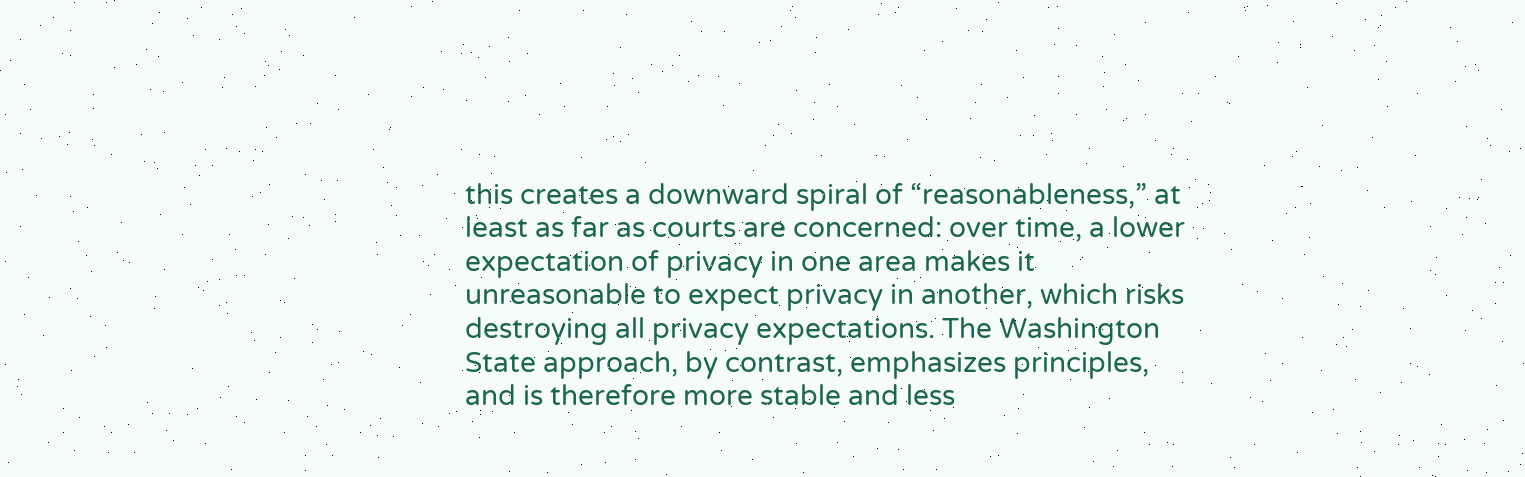this creates a downward spiral of “reasonableness,” at least as far as courts are concerned: over time, a lower expectation of privacy in one area makes it unreasonable to expect privacy in another, which risks destroying all privacy expectations. The Washington State approach, by contrast, emphasizes principles, and is therefore more stable and less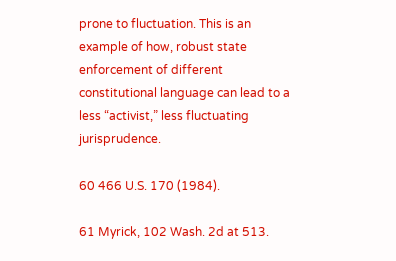prone to fluctuation. This is an example of how, robust state enforcement of different constitutional language can lead to a less “activist,” less fluctuating jurisprudence.

60 466 U.S. 170 (1984).

61 Myrick, 102 Wash. 2d at 513.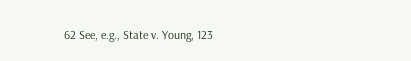62 See, e.g., State v. Young, 123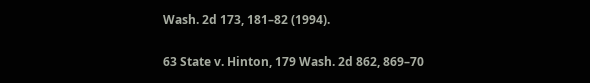Wash. 2d 173, 181–82 (1994).

63 State v. Hinton, 179 Wash. 2d 862, 869–70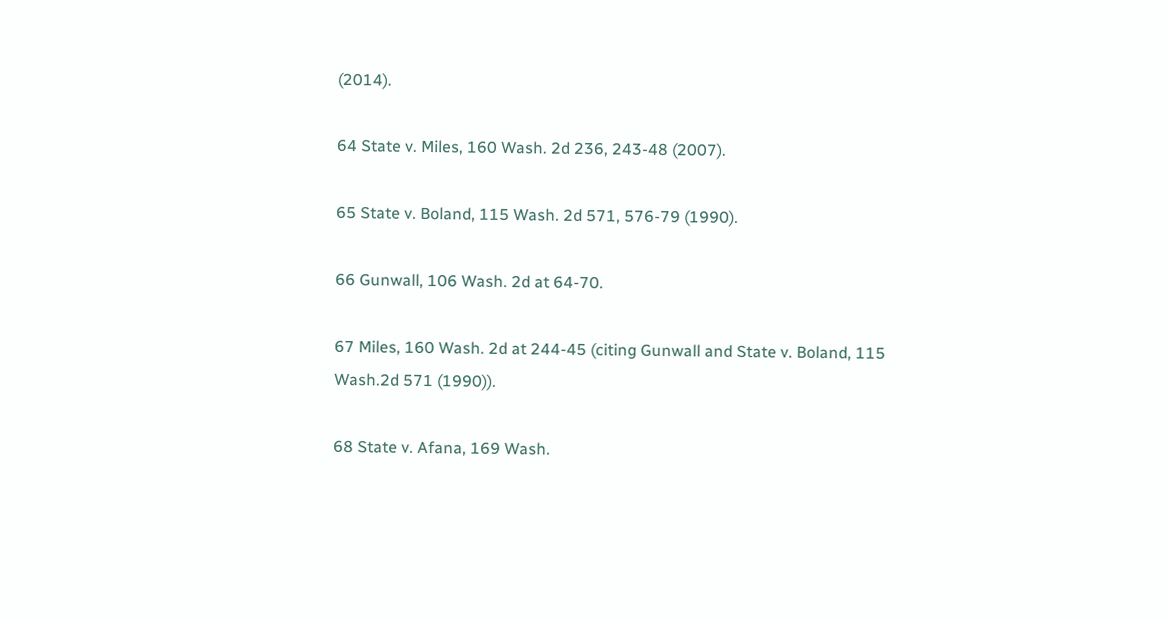(2014).

64 State v. Miles, 160 Wash. 2d 236, 243-48 (2007).

65 State v. Boland, 115 Wash. 2d 571, 576-79 (1990).

66 Gunwall, 106 Wash. 2d at 64-70.

67 Miles, 160 Wash. 2d at 244-45 (citing Gunwall and State v. Boland, 115 Wash.2d 571 (1990)).

68 State v. Afana, 169 Wash.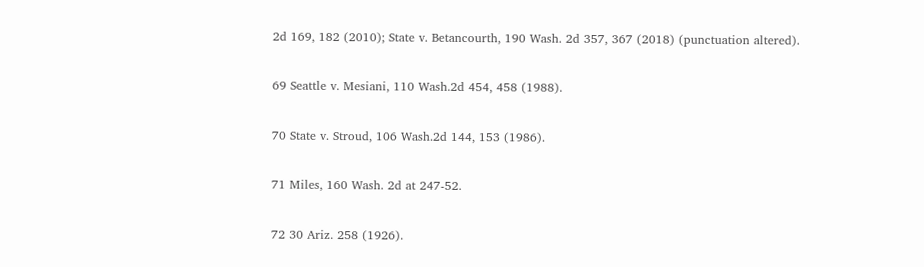2d 169, 182 (2010); State v. Betancourth, 190 Wash. 2d 357, 367 (2018) (punctuation altered).

69 Seattle v. Mesiani, 110 Wash.2d 454, 458 (1988).

70 State v. Stroud, 106 Wash.2d 144, 153 (1986).

71 Miles, 160 Wash. 2d at 247-52.

72 30 Ariz. 258 (1926).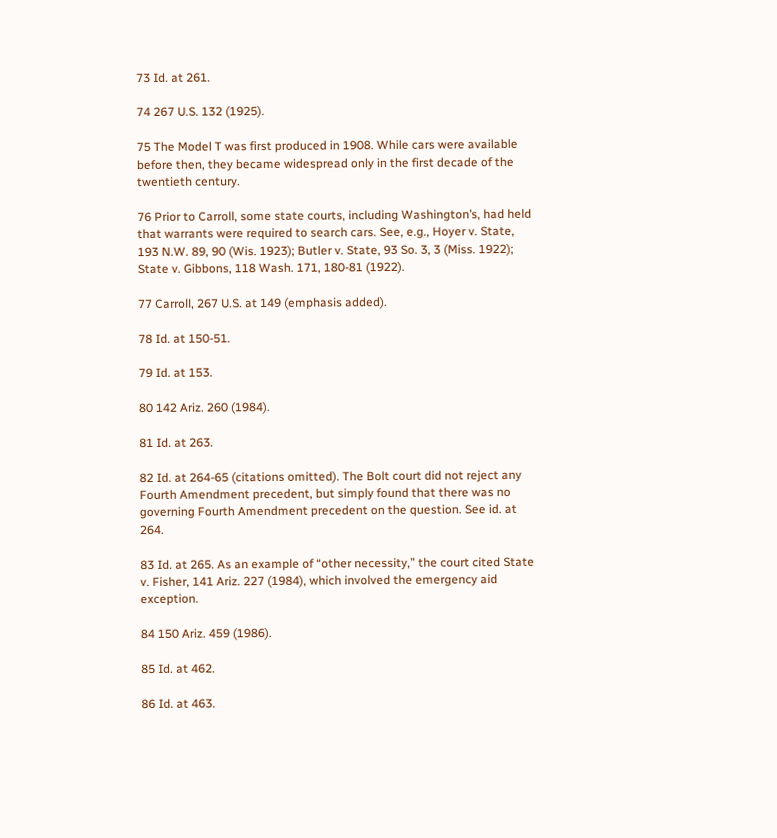73 Id. at 261.

74 267 U.S. 132 (1925).

75 The Model T was first produced in 1908. While cars were available before then, they became widespread only in the first decade of the twentieth century.

76 Prior to Carroll, some state courts, including Washington’s, had held that warrants were required to search cars. See, e.g., Hoyer v. State, 193 N.W. 89, 90 (Wis. 1923); Butler v. State, 93 So. 3, 3 (Miss. 1922); State v. Gibbons, 118 Wash. 171, 180-81 (1922).

77 Carroll, 267 U.S. at 149 (emphasis added).

78 Id. at 150-51.

79 Id. at 153.

80 142 Ariz. 260 (1984).

81 Id. at 263.

82 Id. at 264-65 (citations omitted). The Bolt court did not reject any Fourth Amendment precedent, but simply found that there was no governing Fourth Amendment precedent on the question. See id. at 264.

83 Id. at 265. As an example of “other necessity,” the court cited State v. Fisher, 141 Ariz. 227 (1984), which involved the emergency aid exception.

84 150 Ariz. 459 (1986).

85 Id. at 462.

86 Id. at 463.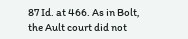87 Id. at 466. As in Bolt, the Ault court did not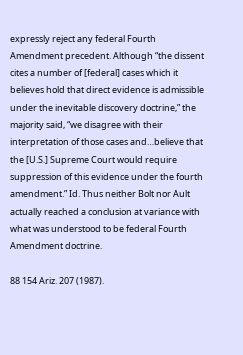expressly reject any federal Fourth Amendment precedent. Although “the dissent cites a number of [federal] cases which it believes hold that direct evidence is admissible under the inevitable discovery doctrine,” the majority said, “we disagree with their interpretation of those cases and…believe that the [U.S.] Supreme Court would require suppression of this evidence under the fourth amendment.” Id. Thus neither Bolt nor Ault actually reached a conclusion at variance with what was understood to be federal Fourth Amendment doctrine.

88 154 Ariz. 207 (1987).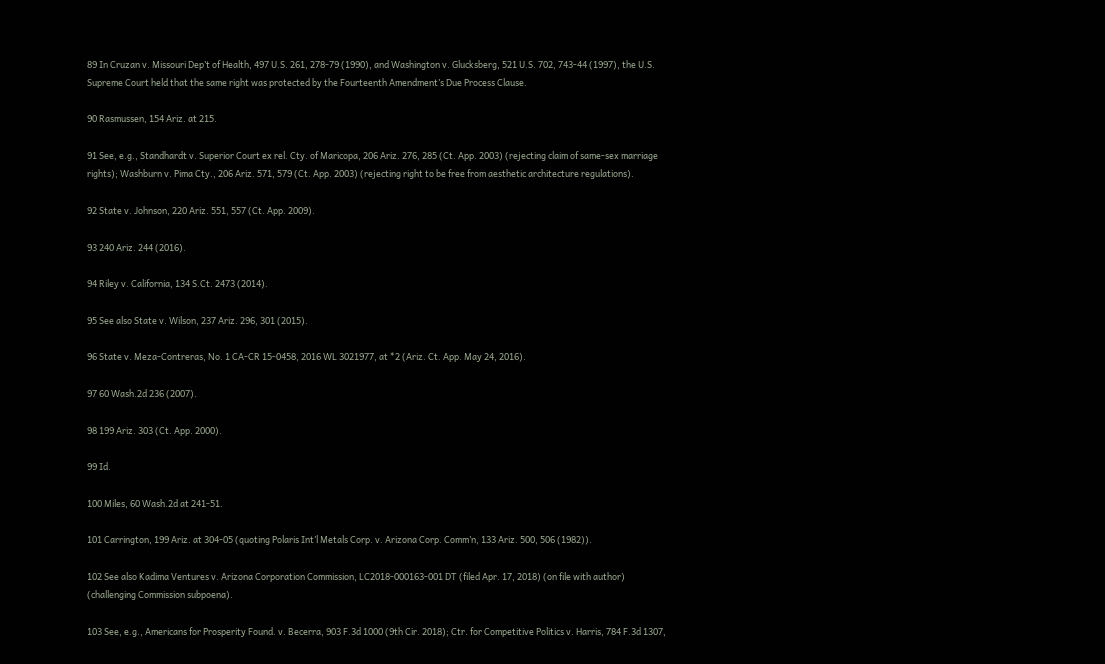89 In Cruzan v. Missouri Dep’t of Health, 497 U.S. 261, 278-79 (1990), and Washington v. Glucksberg, 521 U.S. 702, 743-44 (1997), the U.S. Supreme Court held that the same right was protected by the Fourteenth Amendment’s Due Process Clause.

90 Rasmussen, 154 Ariz. at 215.

91 See, e.g., Standhardt v. Superior Court ex rel. Cty. of Maricopa, 206 Ariz. 276, 285 (Ct. App. 2003) (rejecting claim of same-sex marriage rights); Washburn v. Pima Cty., 206 Ariz. 571, 579 (Ct. App. 2003) (rejecting right to be free from aesthetic architecture regulations).

92 State v. Johnson, 220 Ariz. 551, 557 (Ct. App. 2009).

93 240 Ariz. 244 (2016).

94 Riley v. California, 134 S.Ct. 2473 (2014).

95 See also State v. Wilson, 237 Ariz. 296, 301 (2015).

96 State v. Meza-Contreras, No. 1 CA-CR 15-0458, 2016 WL 3021977, at *2 (Ariz. Ct. App. May 24, 2016).

97 60 Wash.2d 236 (2007).

98 199 Ariz. 303 (Ct. App. 2000).

99 Id.

100 Miles, 60 Wash.2d at 241-51.

101 Carrington, 199 Ariz. at 304-05 (quoting Polaris Int’l Metals Corp. v. Arizona Corp. Comm’n, 133 Ariz. 500, 506 (1982)).

102 See also Kadima Ventures v. Arizona Corporation Commission, LC2018-000163-001 DT (filed Apr. 17, 2018) (on file with author) (challenging Commission subpoena).

103 See, e.g., Americans for Prosperity Found. v. Becerra, 903 F.3d 1000 (9th Cir. 2018); Ctr. for Competitive Politics v. Harris, 784 F.3d 1307,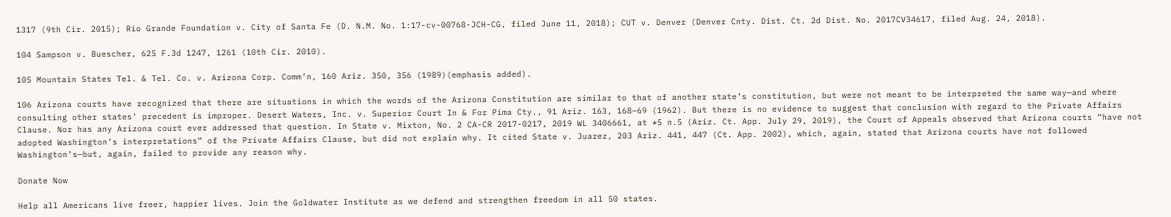1317 (9th Cir. 2015); Rio Grande Foundation v. City of Santa Fe (D. N.M. No. 1:17-cv-00768-JCH-CG, filed June 11, 2018); CUT v. Denver (Denver Cnty. Dist. Ct. 2d Dist. No. 2017CV34617, filed Aug. 24, 2018).

104 Sampson v. Buescher, 625 F.3d 1247, 1261 (10th Cir. 2010).

105 Mountain States Tel. & Tel. Co. v. Arizona Corp. Comm’n, 160 Ariz. 350, 356 (1989)(emphasis added).

106 Arizona courts have recognized that there are situations in which the words of the Arizona Constitution are similar to that of another state’s constitution, but were not meant to be interpreted the same way—and where consulting other states’ precedent is improper. Desert Waters, Inc. v. Superior Court In & For Pima Cty., 91 Ariz. 163, 168–69 (1962). But there is no evidence to suggest that conclusion with regard to the Private Affairs Clause. Nor has any Arizona court ever addressed that question. In State v. Mixton, No. 2 CA-CR 2017-0217, 2019 WL 3406661, at *5 n.5 (Ariz. Ct. App. July 29, 2019), the Court of Appeals observed that Arizona courts “have not adopted Washington’s interpretations” of the Private Affairs Clause, but did not explain why. It cited State v. Juarez, 203 Ariz. 441, 447 (Ct. App. 2002), which, again, stated that Arizona courts have not followed Washington’s—but, again, failed to provide any reason why.

Donate Now

Help all Americans live freer, happier lives. Join the Goldwater Institute as we defend and strengthen freedom in all 50 states.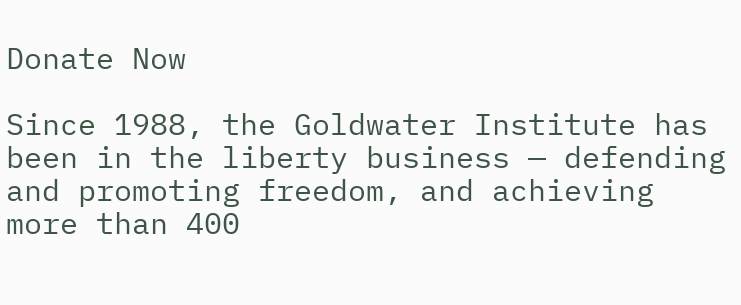Donate Now

Since 1988, the Goldwater Institute has been in the liberty business — defending and promoting freedom, and achieving more than 400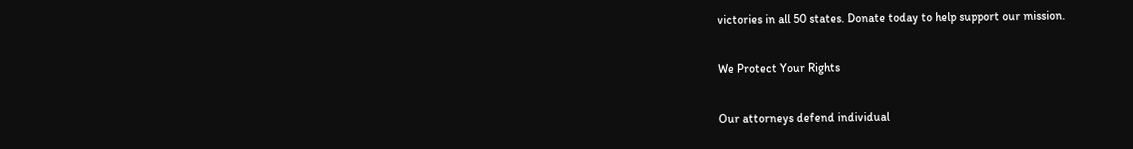victories in all 50 states. Donate today to help support our mission.

We Protect Your Rights

Our attorneys defend individual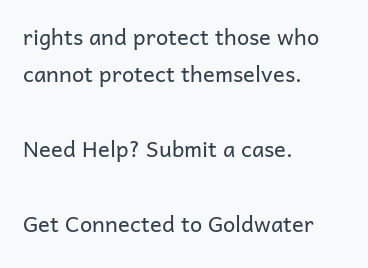rights and protect those who cannot protect themselves.

Need Help? Submit a case.

Get Connected to Goldwater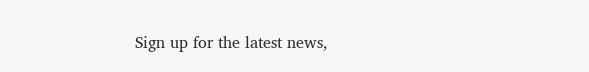Sign up for the latest news,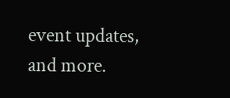event updates, and more.